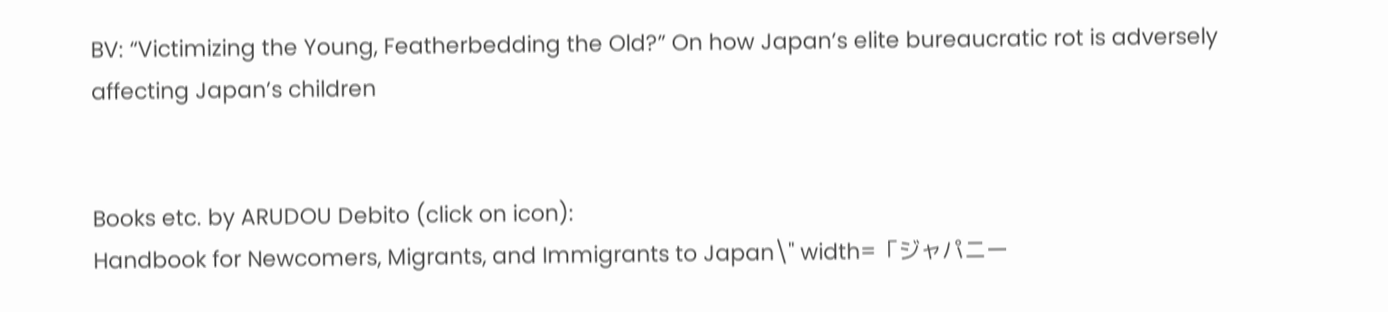BV: “Victimizing the Young, Featherbedding the Old?” On how Japan’s elite bureaucratic rot is adversely affecting Japan’s children


Books etc. by ARUDOU Debito (click on icon):
Handbook for Newcomers, Migrants, and Immigrants to Japan\" width=「ジャパニー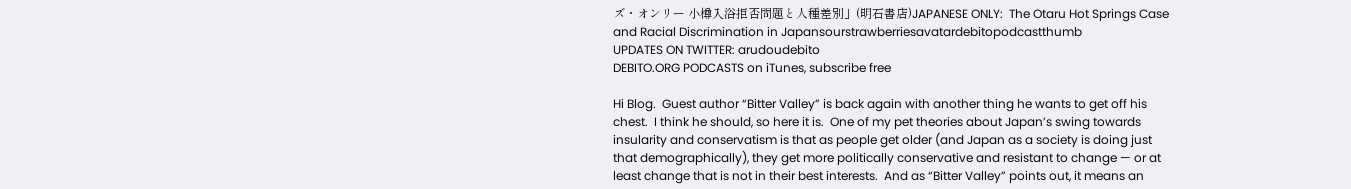ズ・オンリー 小樽入浴拒否問題と人種差別」(明石書店)JAPANESE ONLY:  The Otaru Hot Springs Case and Racial Discrimination in Japansourstrawberriesavatardebitopodcastthumb
UPDATES ON TWITTER: arudoudebito
DEBITO.ORG PODCASTS on iTunes, subscribe free

Hi Blog.  Guest author “Bitter Valley” is back again with another thing he wants to get off his chest.  I think he should, so here it is.  One of my pet theories about Japan’s swing towards insularity and conservatism is that as people get older (and Japan as a society is doing just that demographically), they get more politically conservative and resistant to change — or at least change that is not in their best interests.  And as “Bitter Valley” points out, it means an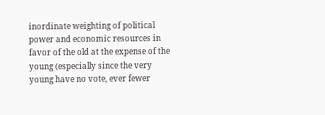inordinate weighting of political power and economic resources in favor of the old at the expense of the young (especially since the very young have no vote, ever fewer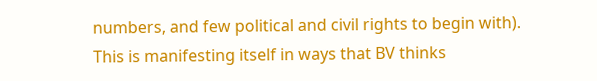numbers, and few political and civil rights to begin with).  This is manifesting itself in ways that BV thinks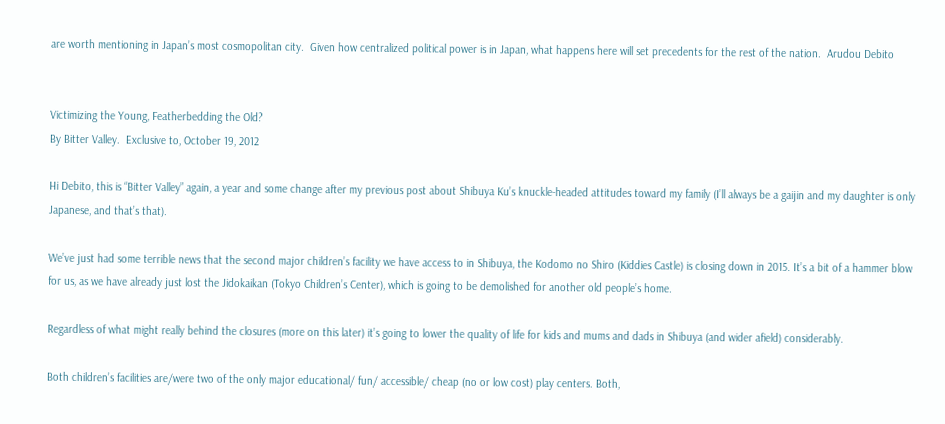are worth mentioning in Japan’s most cosmopolitan city.  Given how centralized political power is in Japan, what happens here will set precedents for the rest of the nation.  Arudou Debito


Victimizing the Young, Featherbedding the Old?
By Bitter Valley.  Exclusive to, October 19, 2012

Hi Debito, this is “Bitter Valley” again, a year and some change after my previous post about Shibuya Ku’s knuckle-headed attitudes toward my family (I’ll always be a gaijin and my daughter is only Japanese, and that’s that).

We’ve just had some terrible news that the second major children’s facility we have access to in Shibuya, the Kodomo no Shiro (Kiddies Castle) is closing down in 2015. It’s a bit of a hammer blow for us, as we have already just lost the Jidokaikan (Tokyo Children’s Center), which is going to be demolished for another old people’s home.

Regardless of what might really behind the closures (more on this later) it’s going to lower the quality of life for kids and mums and dads in Shibuya (and wider afield) considerably.

Both children’s facilities are/were two of the only major educational/ fun/ accessible/ cheap (no or low cost) play centers. Both,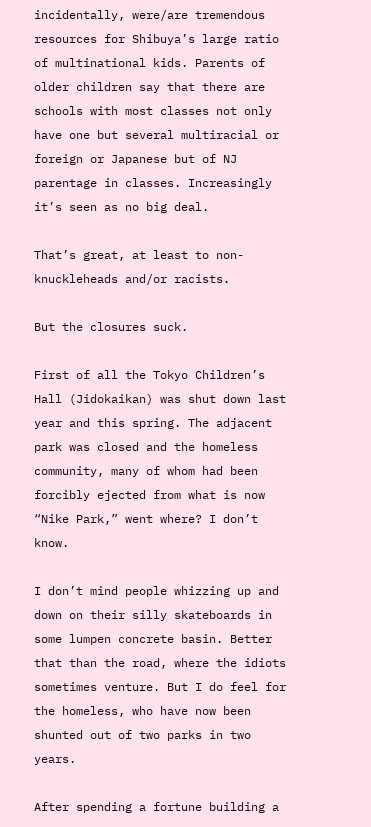incidentally, were/are tremendous resources for Shibuya’s large ratio of multinational kids. Parents of older children say that there are schools with most classes not only have one but several multiracial or foreign or Japanese but of NJ parentage in classes. Increasingly it’s seen as no big deal.

That’s great, at least to non-knuckleheads and/or racists.

But the closures suck.

First of all the Tokyo Children’s Hall (Jidokaikan) was shut down last year and this spring. The adjacent park was closed and the homeless community, many of whom had been forcibly ejected from what is now “Nike Park,” went where? I don’t know.

I don’t mind people whizzing up and down on their silly skateboards in some lumpen concrete basin. Better that than the road, where the idiots sometimes venture. But I do feel for the homeless, who have now been shunted out of two parks in two years.

After spending a fortune building a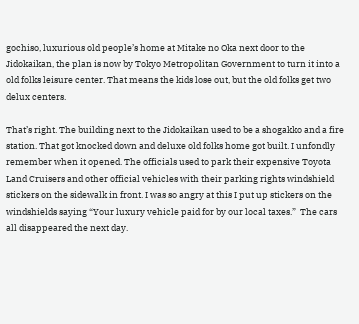gochiso, luxurious old people’s home at Mitake no Oka next door to the Jidokaikan, the plan is now by Tokyo Metropolitan Government to turn it into a old folks leisure center. That means the kids lose out, but the old folks get two delux centers.

That’s right. The building next to the Jidokaikan used to be a shogakko and a fire station. That got knocked down and deluxe old folks home got built. I unfondly remember when it opened. The officials used to park their expensive Toyota Land Cruisers and other official vehicles with their parking rights windshield stickers on the sidewalk in front. I was so angry at this I put up stickers on the windshields saying “Your luxury vehicle paid for by our local taxes.”  The cars all disappeared the next day.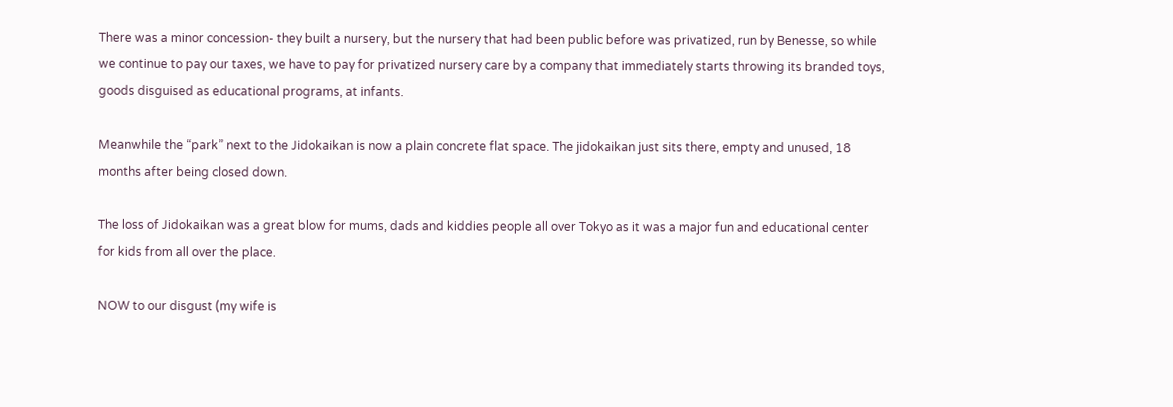There was a minor concession- they built a nursery, but the nursery that had been public before was privatized, run by Benesse, so while we continue to pay our taxes, we have to pay for privatized nursery care by a company that immediately starts throwing its branded toys, goods disguised as educational programs, at infants.

Meanwhile the “park” next to the Jidokaikan is now a plain concrete flat space. The jidokaikan just sits there, empty and unused, 18 months after being closed down.

The loss of Jidokaikan was a great blow for mums, dads and kiddies people all over Tokyo as it was a major fun and educational center for kids from all over the place.

NOW to our disgust (my wife is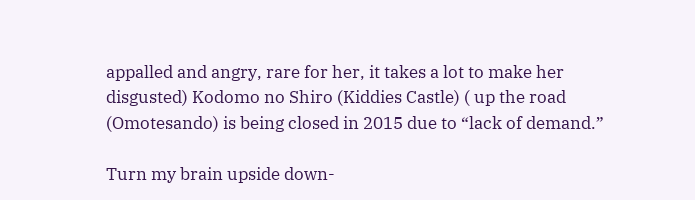appalled and angry, rare for her, it takes a lot to make her disgusted) Kodomo no Shiro (Kiddies Castle) ( up the road (Omotesando) is being closed in 2015 due to “lack of demand.”

Turn my brain upside down-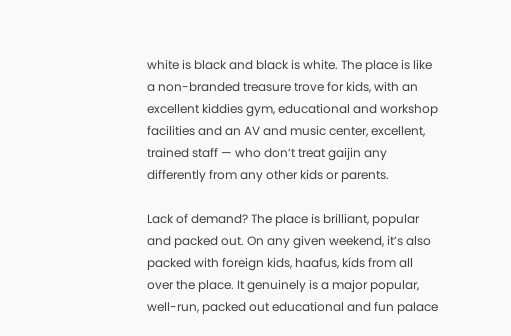white is black and black is white. The place is like a non-branded treasure trove for kids, with an excellent kiddies gym, educational and workshop facilities and an AV and music center, excellent, trained staff — who don’t treat gaijin any differently from any other kids or parents.

Lack of demand? The place is brilliant, popular and packed out. On any given weekend, it’s also packed with foreign kids, haafus, kids from all over the place. It genuinely is a major popular, well-run, packed out educational and fun palace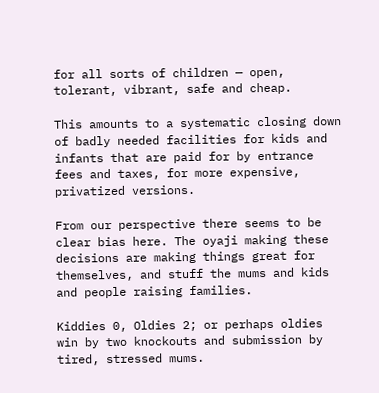for all sorts of children — open, tolerant, vibrant, safe and cheap.

This amounts to a systematic closing down of badly needed facilities for kids and infants that are paid for by entrance fees and taxes, for more expensive, privatized versions.

From our perspective there seems to be clear bias here. The oyaji making these decisions are making things great for themselves, and stuff the mums and kids and people raising families.

Kiddies 0, Oldies 2; or perhaps oldies win by two knockouts and submission by tired, stressed mums.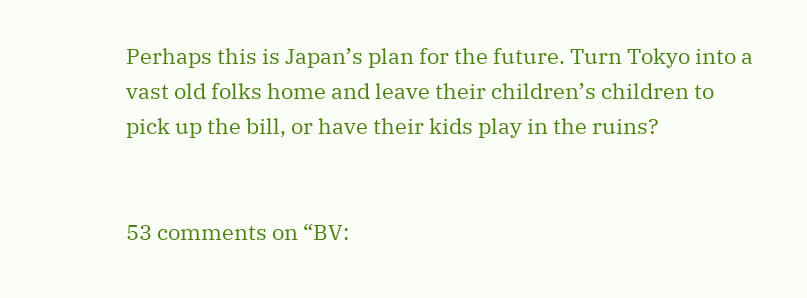Perhaps this is Japan’s plan for the future. Turn Tokyo into a vast old folks home and leave their children’s children to pick up the bill, or have their kids play in the ruins?


53 comments on “BV: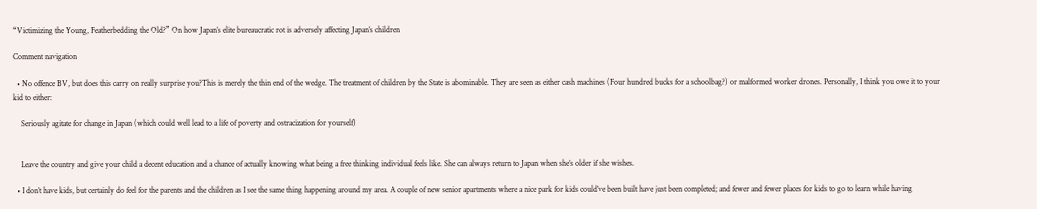“Victimizing the Young, Featherbedding the Old?” On how Japan’s elite bureaucratic rot is adversely affecting Japan’s children

Comment navigation

  • No offence BV, but does this carry on really surprise you?This is merely the thin end of the wedge. The treatment of children by the State is abominable. They are seen as either cash machines (Four hundred bucks for a schoolbag?) or malformed worker drones. Personally, I think you owe it to your kid to either:

    Seriously agitate for change in Japan (which could well lead to a life of poverty and ostracization for yourself)


    Leave the country and give your child a decent education and a chance of actually knowing what being a free thinking individual feels like. She can always return to Japan when she’s older if she wishes.

  • I don’t have kids, but certainly do feel for the parents and the children as I see the same thing happening around my area. A couple of new senior apartments where a nice park for kids could’ve been built have just been completed; and fewer and fewer places for kids to go to learn while having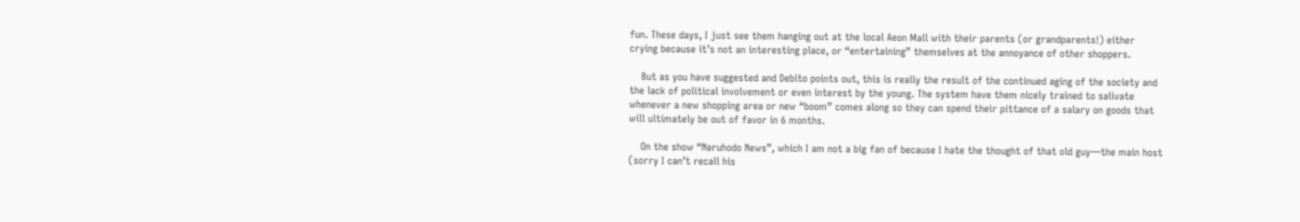fun. These days, I just see them hanging out at the local Aeon Mall with their parents (or grandparents!) either crying because it’s not an interesting place, or “entertaining” themselves at the annoyance of other shoppers.

    But as you have suggested and Debito points out, this is really the result of the continued aging of the society and the lack of political involvement or even interest by the young. The system have them nicely trained to salivate whenever a new shopping area or new “boom” comes along so they can spend their pittance of a salary on goods that will ultimately be out of favor in 6 months.

    On the show “Naruhodo News”, which I am not a big fan of because I hate the thought of that old guy—the main host (sorry I can’t recall his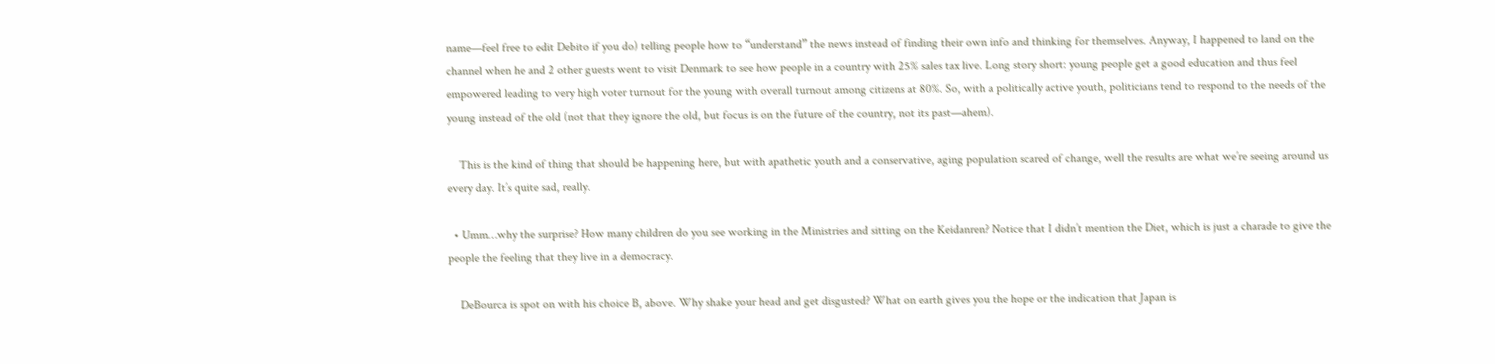name—feel free to edit Debito if you do) telling people how to “understand” the news instead of finding their own info and thinking for themselves. Anyway, I happened to land on the channel when he and 2 other guests went to visit Denmark to see how people in a country with 25% sales tax live. Long story short: young people get a good education and thus feel empowered leading to very high voter turnout for the young with overall turnout among citizens at 80%. So, with a politically active youth, politicians tend to respond to the needs of the young instead of the old (not that they ignore the old, but focus is on the future of the country, not its past—ahem).

    This is the kind of thing that should be happening here, but with apathetic youth and a conservative, aging population scared of change, well the results are what we’re seeing around us every day. It’s quite sad, really.

  • Umm…why the surprise? How many children do you see working in the Ministries and sitting on the Keidanren? Notice that I didn’t mention the Diet, which is just a charade to give the people the feeling that they live in a democracy.

    DeBourca is spot on with his choice B, above. Why shake your head and get disgusted? What on earth gives you the hope or the indication that Japan is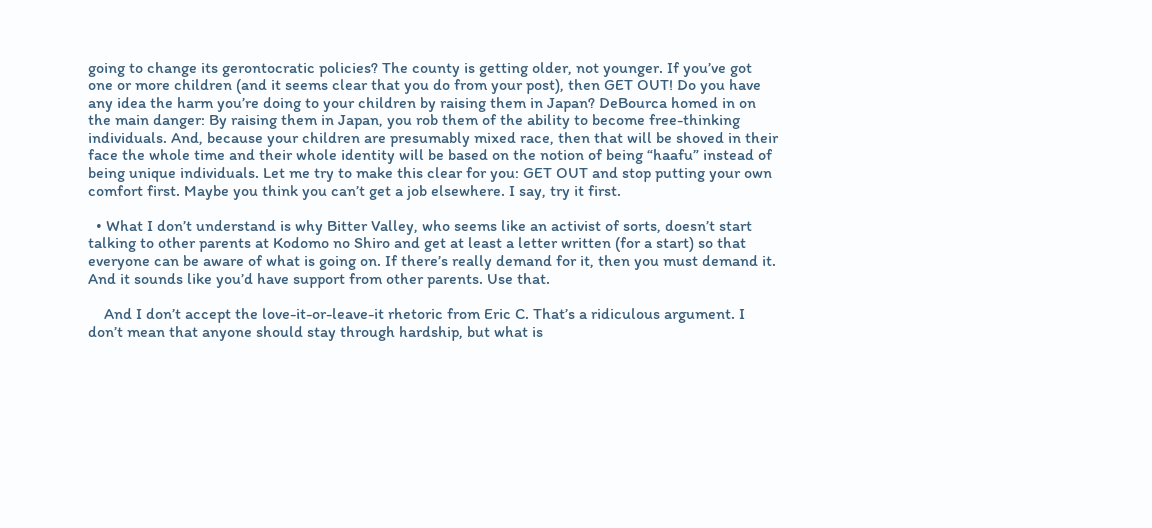going to change its gerontocratic policies? The county is getting older, not younger. If you’ve got one or more children (and it seems clear that you do from your post), then GET OUT! Do you have any idea the harm you’re doing to your children by raising them in Japan? DeBourca homed in on the main danger: By raising them in Japan, you rob them of the ability to become free-thinking individuals. And, because your children are presumably mixed race, then that will be shoved in their face the whole time and their whole identity will be based on the notion of being “haafu” instead of being unique individuals. Let me try to make this clear for you: GET OUT and stop putting your own comfort first. Maybe you think you can’t get a job elsewhere. I say, try it first.

  • What I don’t understand is why Bitter Valley, who seems like an activist of sorts, doesn’t start talking to other parents at Kodomo no Shiro and get at least a letter written (for a start) so that everyone can be aware of what is going on. If there’s really demand for it, then you must demand it. And it sounds like you’d have support from other parents. Use that.

    And I don’t accept the love-it-or-leave-it rhetoric from Eric C. That’s a ridiculous argument. I don’t mean that anyone should stay through hardship, but what is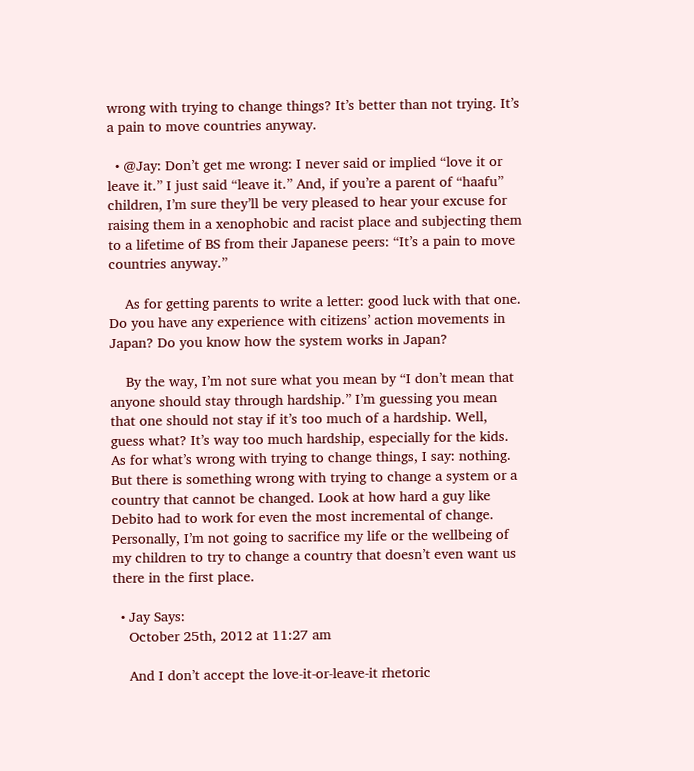wrong with trying to change things? It’s better than not trying. It’s a pain to move countries anyway.

  • @Jay: Don’t get me wrong: I never said or implied “love it or leave it.” I just said “leave it.” And, if you’re a parent of “haafu” children, I’m sure they’ll be very pleased to hear your excuse for raising them in a xenophobic and racist place and subjecting them to a lifetime of BS from their Japanese peers: “It’s a pain to move countries anyway.”

    As for getting parents to write a letter: good luck with that one. Do you have any experience with citizens’ action movements in Japan? Do you know how the system works in Japan?

    By the way, I’m not sure what you mean by “I don’t mean that anyone should stay through hardship.” I’m guessing you mean that one should not stay if it’s too much of a hardship. Well, guess what? It’s way too much hardship, especially for the kids. As for what’s wrong with trying to change things, I say: nothing. But there is something wrong with trying to change a system or a country that cannot be changed. Look at how hard a guy like Debito had to work for even the most incremental of change. Personally, I’m not going to sacrifice my life or the wellbeing of my children to try to change a country that doesn’t even want us there in the first place.

  • Jay Says:
    October 25th, 2012 at 11:27 am

    And I don’t accept the love-it-or-leave-it rhetoric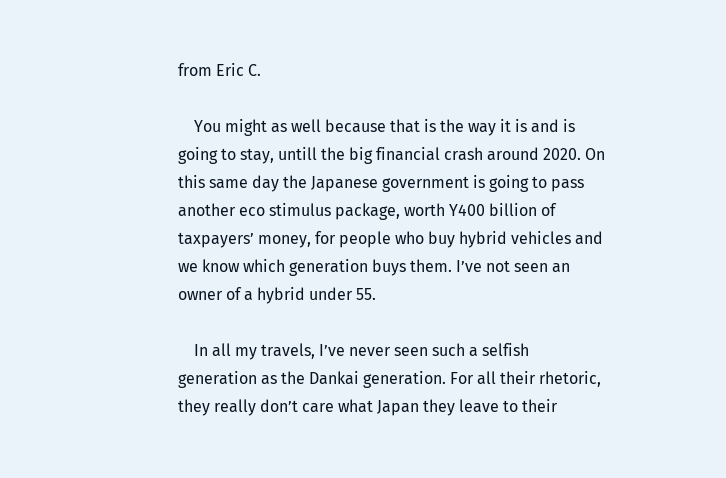from Eric C.

    You might as well because that is the way it is and is going to stay, untill the big financial crash around 2020. On this same day the Japanese government is going to pass another eco stimulus package, worth Y400 billion of taxpayers’ money, for people who buy hybrid vehicles and we know which generation buys them. I’ve not seen an owner of a hybrid under 55.

    In all my travels, I’ve never seen such a selfish generation as the Dankai generation. For all their rhetoric, they really don’t care what Japan they leave to their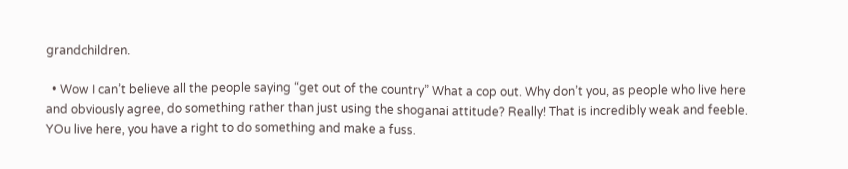grandchildren.

  • Wow I can’t believe all the people saying “get out of the country” What a cop out. Why don’t you, as people who live here and obviously agree, do something rather than just using the shoganai attitude? Really! That is incredibly weak and feeble. YOu live here, you have a right to do something and make a fuss.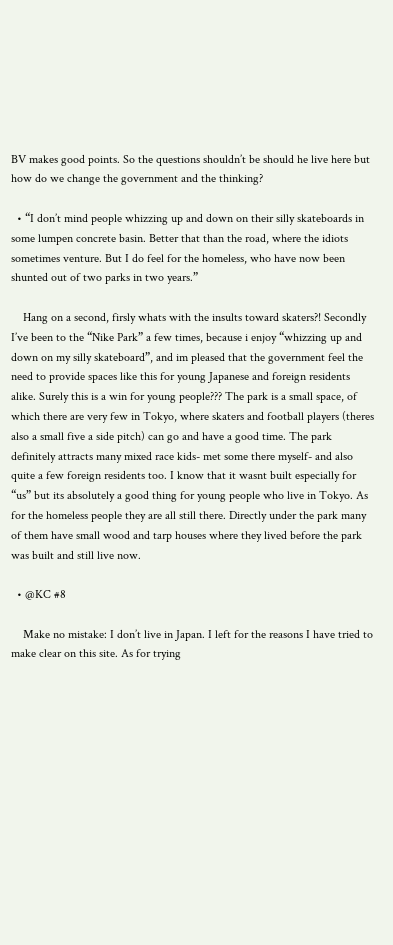BV makes good points. So the questions shouldn’t be should he live here but how do we change the government and the thinking?

  • “I don’t mind people whizzing up and down on their silly skateboards in some lumpen concrete basin. Better that than the road, where the idiots sometimes venture. But I do feel for the homeless, who have now been shunted out of two parks in two years.”

    Hang on a second, firsly whats with the insults toward skaters?! Secondly I’ve been to the “Nike Park” a few times, because i enjoy “whizzing up and down on my silly skateboard”, and im pleased that the government feel the need to provide spaces like this for young Japanese and foreign residents alike. Surely this is a win for young people??? The park is a small space, of which there are very few in Tokyo, where skaters and football players (theres also a small five a side pitch) can go and have a good time. The park definitely attracts many mixed race kids- met some there myself- and also quite a few foreign residents too. I know that it wasnt built especially for “us” but its absolutely a good thing for young people who live in Tokyo. As for the homeless people they are all still there. Directly under the park many of them have small wood and tarp houses where they lived before the park was built and still live now.

  • @KC #8

    Make no mistake: I don’t live in Japan. I left for the reasons I have tried to make clear on this site. As for trying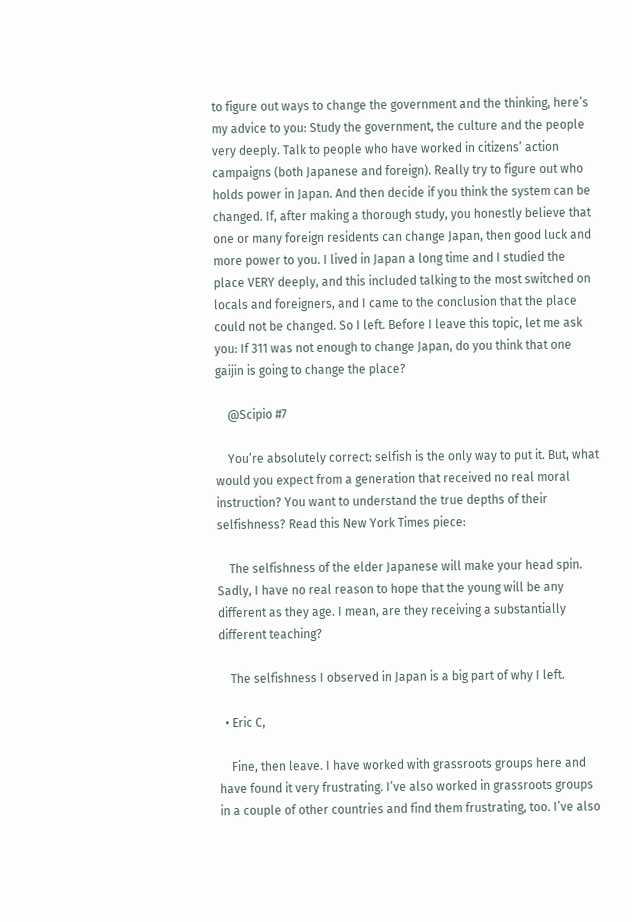to figure out ways to change the government and the thinking, here’s my advice to you: Study the government, the culture and the people very deeply. Talk to people who have worked in citizens’ action campaigns (both Japanese and foreign). Really try to figure out who holds power in Japan. And then decide if you think the system can be changed. If, after making a thorough study, you honestly believe that one or many foreign residents can change Japan, then good luck and more power to you. I lived in Japan a long time and I studied the place VERY deeply, and this included talking to the most switched on locals and foreigners, and I came to the conclusion that the place could not be changed. So I left. Before I leave this topic, let me ask you: If 311 was not enough to change Japan, do you think that one gaijin is going to change the place?

    @Scipio #7

    You’re absolutely correct: selfish is the only way to put it. But, what would you expect from a generation that received no real moral instruction? You want to understand the true depths of their selfishness? Read this New York Times piece:

    The selfishness of the elder Japanese will make your head spin. Sadly, I have no real reason to hope that the young will be any different as they age. I mean, are they receiving a substantially different teaching?

    The selfishness I observed in Japan is a big part of why I left.

  • Eric C,

    Fine, then leave. I have worked with grassroots groups here and have found it very frustrating. I’ve also worked in grassroots groups in a couple of other countries and find them frustrating, too. I’ve also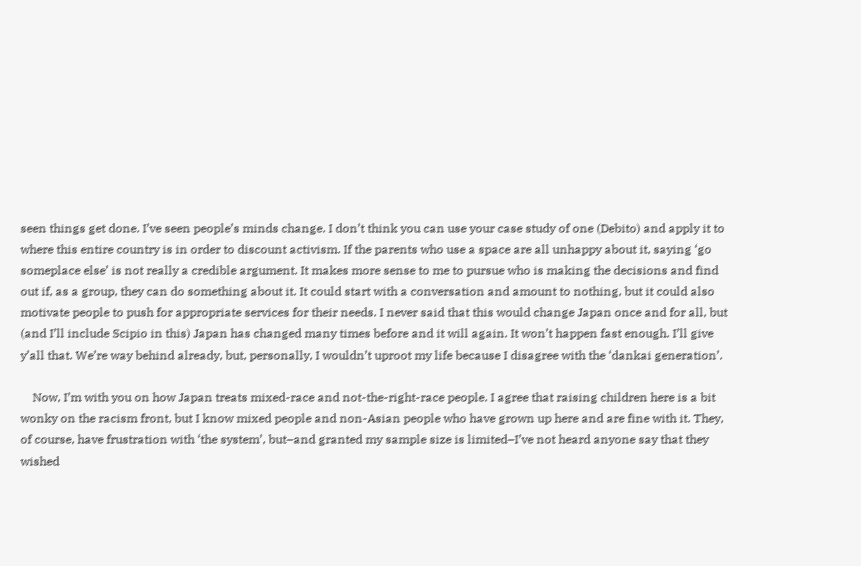seen things get done. I’ve seen people’s minds change. I don’t think you can use your case study of one (Debito) and apply it to where this entire country is in order to discount activism. If the parents who use a space are all unhappy about it, saying ‘go someplace else’ is not really a credible argument. It makes more sense to me to pursue who is making the decisions and find out if, as a group, they can do something about it. It could start with a conversation and amount to nothing, but it could also motivate people to push for appropriate services for their needs. I never said that this would change Japan once and for all, but (and I’ll include Scipio in this) Japan has changed many times before and it will again. It won’t happen fast enough. I’ll give y’all that. We’re way behind already, but, personally, I wouldn’t uproot my life because I disagree with the ‘dankai generation’.

    Now, I’m with you on how Japan treats mixed-race and not-the-right-race people. I agree that raising children here is a bit wonky on the racism front, but I know mixed people and non-Asian people who have grown up here and are fine with it. They, of course, have frustration with ‘the system’, but–and granted my sample size is limited–I’ve not heard anyone say that they wished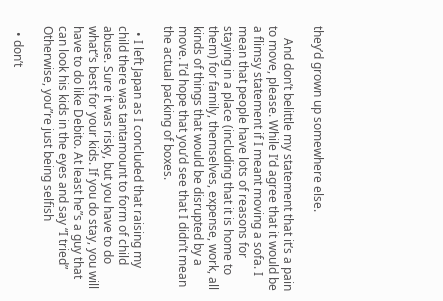they’d grown up somewhere else.

    And don’t belittle my statement that it’s a pain to move, please. While I’d agree that it would be a flimsy statement if I meant moving a sofa. I mean that people have lots of reasons for staying in a place (including that it is home to them) for family, themselves, expense, work, all kinds of things that would be disrupted by a move. I’d hope that you’d see that I didn’t mean the actual packing of boxes.

  • I left Japan as I concluded that raising my child there was tantamount to form of child abuse. Sure it was risky, but you have to do what”s best for your kids. If you do stay, you will have to do like Debito. At least he”s a guy that can look his kids in the eyes and say “I tried” Otherwise, you”re just being selfish

  • don’t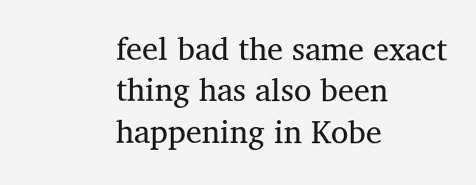feel bad the same exact thing has also been happening in Kobe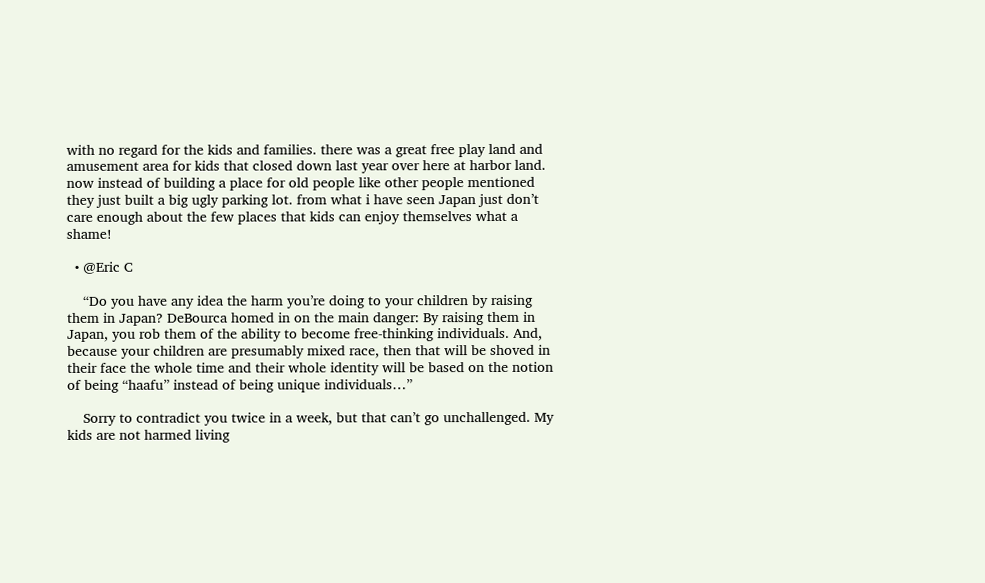with no regard for the kids and families. there was a great free play land and amusement area for kids that closed down last year over here at harbor land. now instead of building a place for old people like other people mentioned they just built a big ugly parking lot. from what i have seen Japan just don’t care enough about the few places that kids can enjoy themselves what a shame!

  • @Eric C

    “Do you have any idea the harm you’re doing to your children by raising them in Japan? DeBourca homed in on the main danger: By raising them in Japan, you rob them of the ability to become free-thinking individuals. And, because your children are presumably mixed race, then that will be shoved in their face the whole time and their whole identity will be based on the notion of being “haafu” instead of being unique individuals…”

    Sorry to contradict you twice in a week, but that can’t go unchallenged. My kids are not harmed living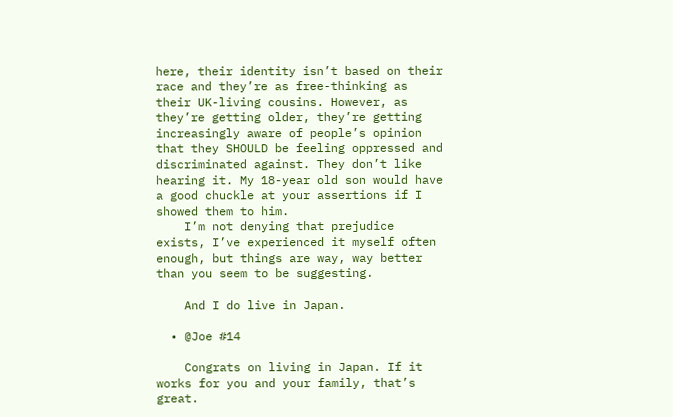here, their identity isn’t based on their race and they’re as free-thinking as their UK-living cousins. However, as they’re getting older, they’re getting increasingly aware of people’s opinion that they SHOULD be feeling oppressed and discriminated against. They don’t like hearing it. My 18-year old son would have a good chuckle at your assertions if I showed them to him.
    I’m not denying that prejudice exists, I’ve experienced it myself often enough, but things are way, way better than you seem to be suggesting.

    And I do live in Japan.

  • @Joe #14

    Congrats on living in Japan. If it works for you and your family, that’s great.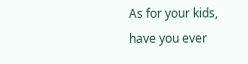As for your kids, have you ever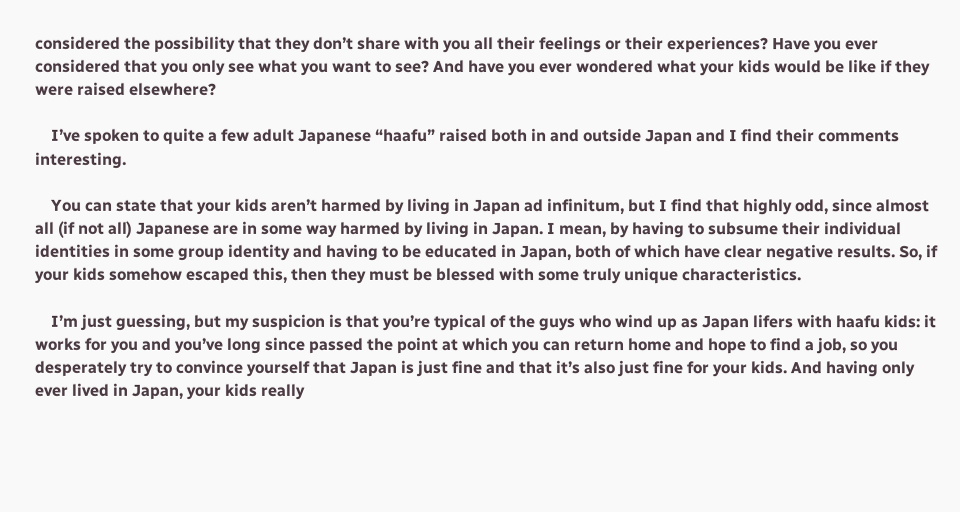considered the possibility that they don’t share with you all their feelings or their experiences? Have you ever considered that you only see what you want to see? And have you ever wondered what your kids would be like if they were raised elsewhere?

    I’ve spoken to quite a few adult Japanese “haafu” raised both in and outside Japan and I find their comments interesting.

    You can state that your kids aren’t harmed by living in Japan ad infinitum, but I find that highly odd, since almost all (if not all) Japanese are in some way harmed by living in Japan. I mean, by having to subsume their individual identities in some group identity and having to be educated in Japan, both of which have clear negative results. So, if your kids somehow escaped this, then they must be blessed with some truly unique characteristics.

    I’m just guessing, but my suspicion is that you’re typical of the guys who wind up as Japan lifers with haafu kids: it works for you and you’ve long since passed the point at which you can return home and hope to find a job, so you desperately try to convince yourself that Japan is just fine and that it’s also just fine for your kids. And having only ever lived in Japan, your kids really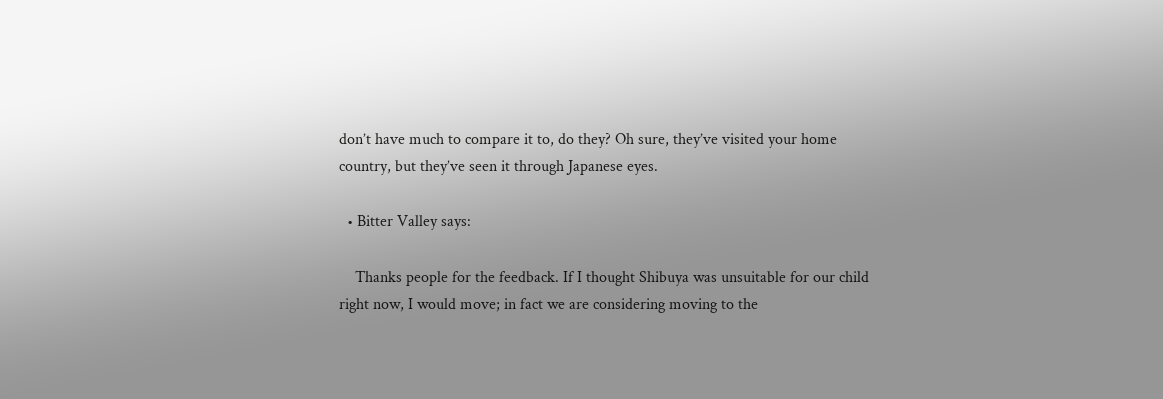don’t have much to compare it to, do they? Oh sure, they’ve visited your home country, but they’ve seen it through Japanese eyes.

  • Bitter Valley says:

    Thanks people for the feedback. If I thought Shibuya was unsuitable for our child right now, I would move; in fact we are considering moving to the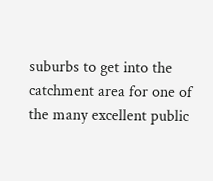suburbs to get into the catchment area for one of the many excellent public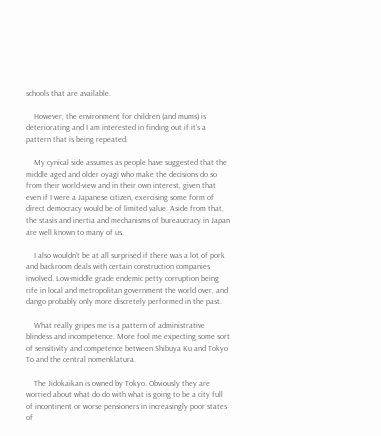schools that are available.

    However, the environment for children (and mums) is deteriorating and I am interested in finding out if it’s a pattern that is being repeated.

    My cynical side assumes as people have suggested that the middle aged and older oyagi who make the decisions do so from their world-view and in their own interest, given that even if I were a Japanese citizen, exercising some form of direct democracy would be of limited value. Aside from that, the stasis and inertia and mechanisms of bureaucracy in Japan are well known to many of us.

    I also wouldn’t be at all surprised if there was a lot of pork and backroom deals with certain construction companies involved. Low-middle grade endemic petty corruption being rife in local and metropolitan government the world over, and dango probably only more discretely performed in the past.

    What really gripes me is a pattern of administrative blindess and incompetence. More fool me expecting some sort of sensitivity and competence between Shibuya Ku and Tokyo To and the central nomenklatura.

    The Jidokaikan is owned by Tokyo. Obviously they are worried about what do do with what is going to be a city full of incontinent or worse pensioners in increasingly poor states of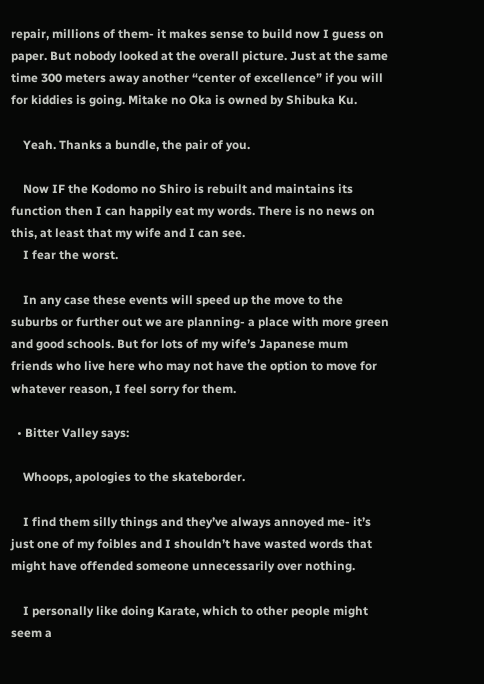repair, millions of them- it makes sense to build now I guess on paper. But nobody looked at the overall picture. Just at the same time 300 meters away another “center of excellence” if you will for kiddies is going. Mitake no Oka is owned by Shibuka Ku.

    Yeah. Thanks a bundle, the pair of you.

    Now IF the Kodomo no Shiro is rebuilt and maintains its function then I can happily eat my words. There is no news on this, at least that my wife and I can see.
    I fear the worst.

    In any case these events will speed up the move to the suburbs or further out we are planning- a place with more green and good schools. But for lots of my wife’s Japanese mum friends who live here who may not have the option to move for whatever reason, I feel sorry for them.

  • Bitter Valley says:

    Whoops, apologies to the skateborder.

    I find them silly things and they’ve always annoyed me- it’s just one of my foibles and I shouldn’t have wasted words that might have offended someone unnecessarily over nothing.

    I personally like doing Karate, which to other people might seem a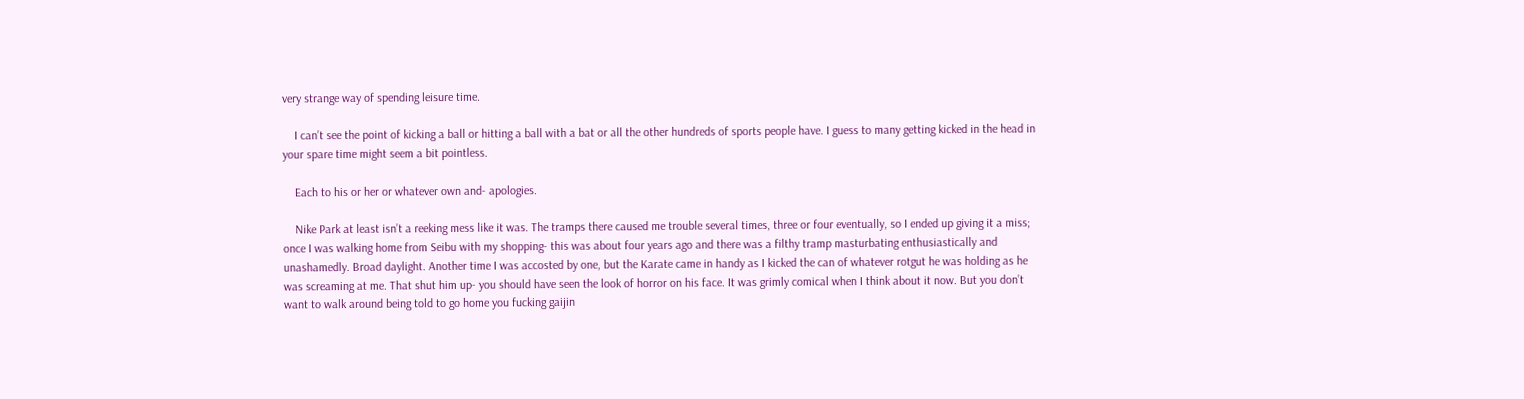very strange way of spending leisure time.

    I can’t see the point of kicking a ball or hitting a ball with a bat or all the other hundreds of sports people have. I guess to many getting kicked in the head in your spare time might seem a bit pointless.

    Each to his or her or whatever own and- apologies.

    Nike Park at least isn’t a reeking mess like it was. The tramps there caused me trouble several times, three or four eventually, so I ended up giving it a miss; once I was walking home from Seibu with my shopping- this was about four years ago and there was a filthy tramp masturbating enthusiastically and unashamedly. Broad daylight. Another time I was accosted by one, but the Karate came in handy as I kicked the can of whatever rotgut he was holding as he was screaming at me. That shut him up- you should have seen the look of horror on his face. It was grimly comical when I think about it now. But you don’t want to walk around being told to go home you fucking gaijin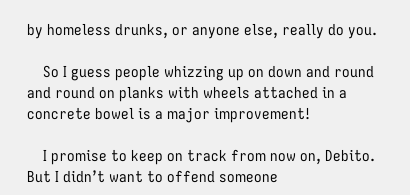by homeless drunks, or anyone else, really do you.

    So I guess people whizzing up on down and round and round on planks with wheels attached in a concrete bowel is a major improvement!

    I promise to keep on track from now on, Debito. But I didn’t want to offend someone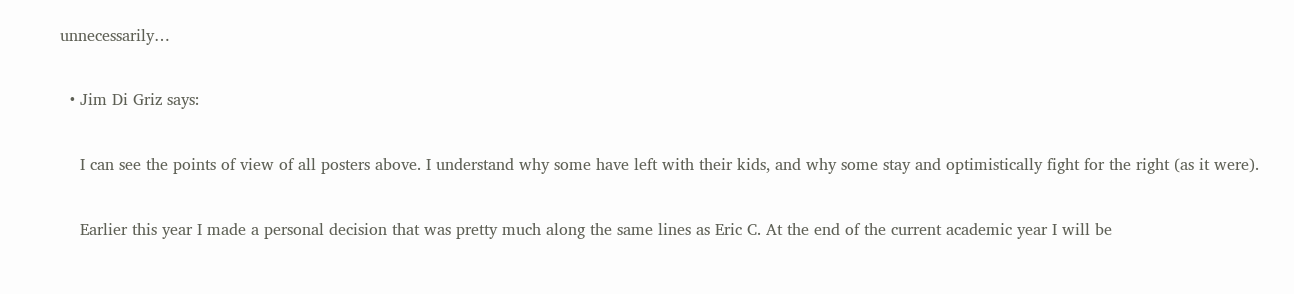unnecessarily…

  • Jim Di Griz says:

    I can see the points of view of all posters above. I understand why some have left with their kids, and why some stay and optimistically fight for the right (as it were).

    Earlier this year I made a personal decision that was pretty much along the same lines as Eric C. At the end of the current academic year I will be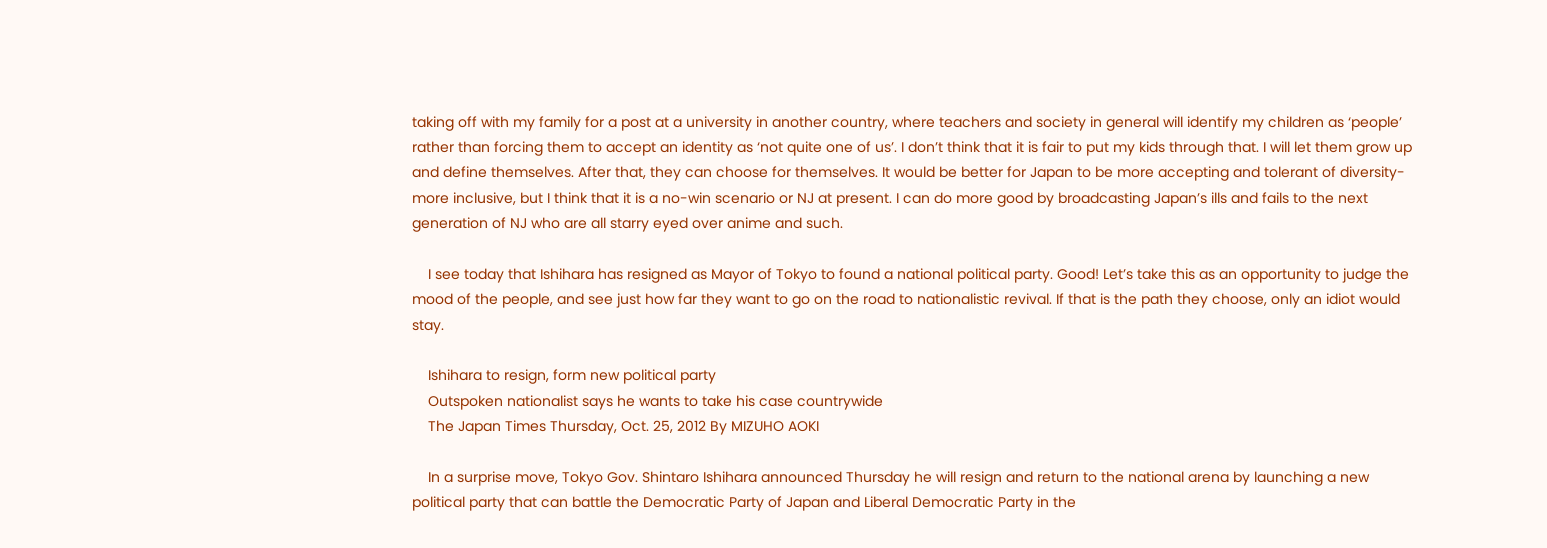taking off with my family for a post at a university in another country, where teachers and society in general will identify my children as ‘people’ rather than forcing them to accept an identity as ‘not quite one of us’. I don’t think that it is fair to put my kids through that. I will let them grow up and define themselves. After that, they can choose for themselves. It would be better for Japan to be more accepting and tolerant of diversity- more inclusive, but I think that it is a no-win scenario or NJ at present. I can do more good by broadcasting Japan’s ills and fails to the next generation of NJ who are all starry eyed over anime and such.

    I see today that Ishihara has resigned as Mayor of Tokyo to found a national political party. Good! Let’s take this as an opportunity to judge the mood of the people, and see just how far they want to go on the road to nationalistic revival. If that is the path they choose, only an idiot would stay.

    Ishihara to resign, form new political party
    Outspoken nationalist says he wants to take his case countrywide
    The Japan Times Thursday, Oct. 25, 2012 By MIZUHO AOKI

    In a surprise move, Tokyo Gov. Shintaro Ishihara announced Thursday he will resign and return to the national arena by launching a new political party that can battle the Democratic Party of Japan and Liberal Democratic Party in the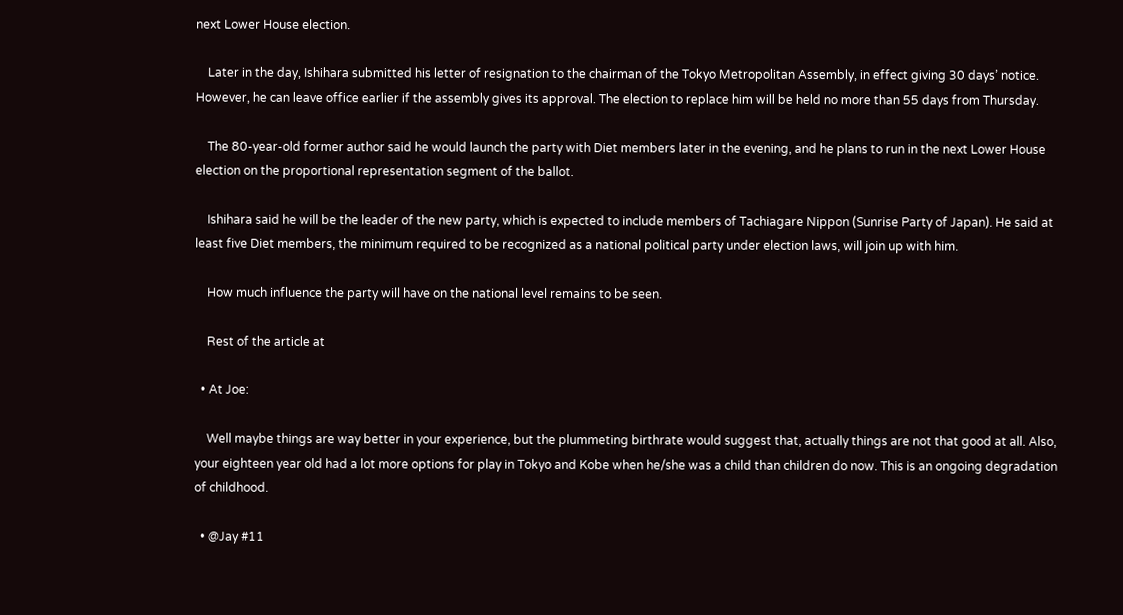next Lower House election.

    Later in the day, Ishihara submitted his letter of resignation to the chairman of the Tokyo Metropolitan Assembly, in effect giving 30 days’ notice. However, he can leave office earlier if the assembly gives its approval. The election to replace him will be held no more than 55 days from Thursday.

    The 80-year-old former author said he would launch the party with Diet members later in the evening, and he plans to run in the next Lower House election on the proportional representation segment of the ballot.

    Ishihara said he will be the leader of the new party, which is expected to include members of Tachiagare Nippon (Sunrise Party of Japan). He said at least five Diet members, the minimum required to be recognized as a national political party under election laws, will join up with him.

    How much influence the party will have on the national level remains to be seen.

    Rest of the article at

  • At Joe:

    Well maybe things are way better in your experience, but the plummeting birthrate would suggest that, actually things are not that good at all. Also, your eighteen year old had a lot more options for play in Tokyo and Kobe when he/she was a child than children do now. This is an ongoing degradation of childhood.

  • @Jay #11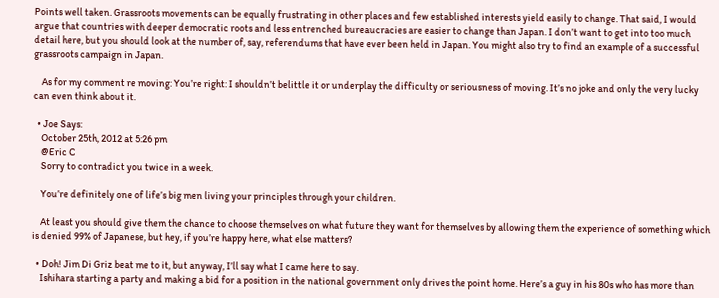Points well taken. Grassroots movements can be equally frustrating in other places and few established interests yield easily to change. That said, I would argue that countries with deeper democratic roots and less entrenched bureaucracies are easier to change than Japan. I don’t want to get into too much detail here, but you should look at the number of, say, referendums that have ever been held in Japan. You might also try to find an example of a successful grassroots campaign in Japan.

    As for my comment re moving: You’re right: I shouldn’t belittle it or underplay the difficulty or seriousness of moving. It’s no joke and only the very lucky can even think about it.

  • Joe Says:
    October 25th, 2012 at 5:26 pm
    @Eric C
    Sorry to contradict you twice in a week.

    You’re definitely one of life’s big men living your principles through your children.

    At least you should give them the chance to choose themselves on what future they want for themselves by allowing them the experience of something which is denied 99% of Japanese, but hey, if you’re happy here, what else matters?

  • Doh! Jim Di Griz beat me to it, but anyway, I’ll say what I came here to say.
    Ishihara starting a party and making a bid for a position in the national government only drives the point home. Here’s a guy in his 80s who has more than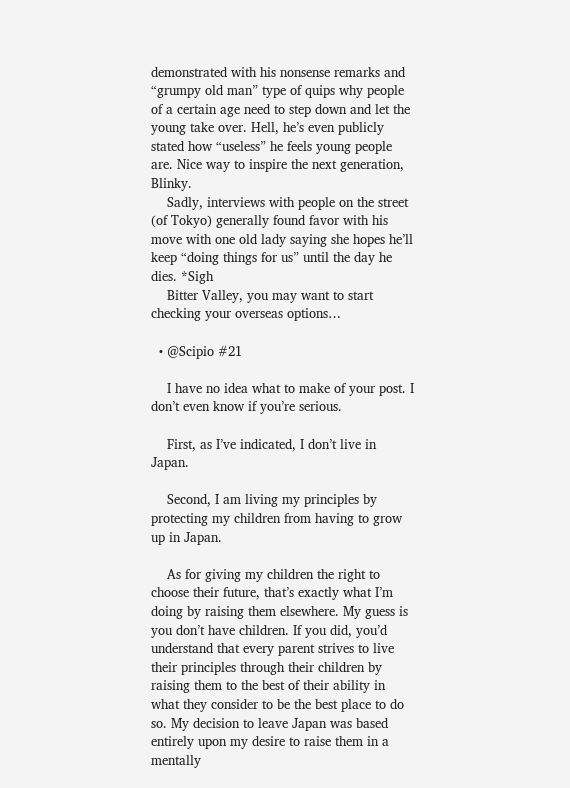demonstrated with his nonsense remarks and “grumpy old man” type of quips why people of a certain age need to step down and let the young take over. Hell, he’s even publicly stated how “useless” he feels young people are. Nice way to inspire the next generation, Blinky.
    Sadly, interviews with people on the street (of Tokyo) generally found favor with his move with one old lady saying she hopes he’ll keep “doing things for us” until the day he dies. *Sigh
    Bitter Valley, you may want to start checking your overseas options…

  • @Scipio #21

    I have no idea what to make of your post. I don’t even know if you’re serious.

    First, as I’ve indicated, I don’t live in Japan.

    Second, I am living my principles by protecting my children from having to grow up in Japan.

    As for giving my children the right to choose their future, that’s exactly what I’m doing by raising them elsewhere. My guess is you don’t have children. If you did, you’d understand that every parent strives to live their principles through their children by raising them to the best of their ability in what they consider to be the best place to do so. My decision to leave Japan was based entirely upon my desire to raise them in a mentally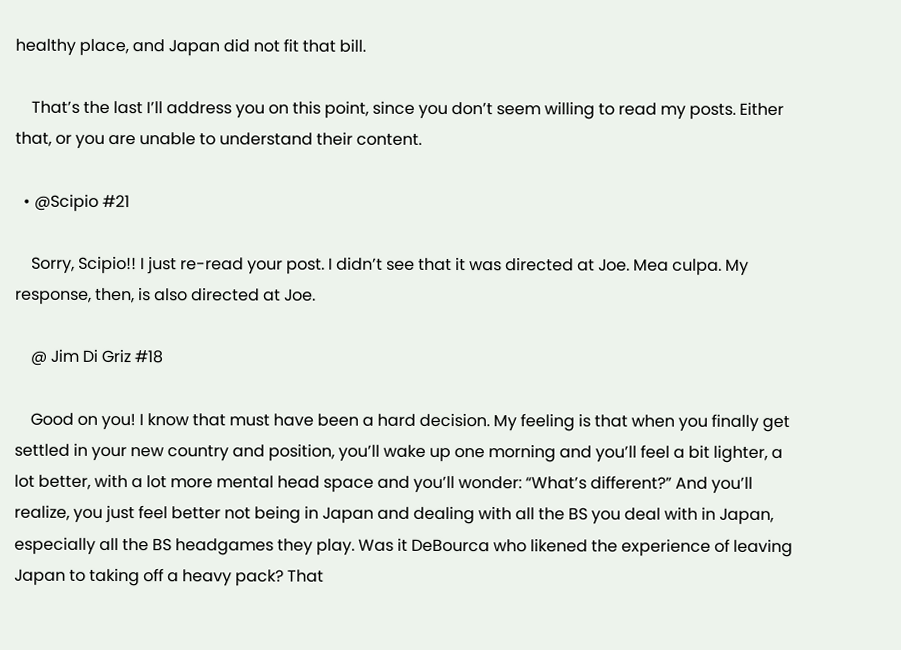healthy place, and Japan did not fit that bill.

    That’s the last I’ll address you on this point, since you don’t seem willing to read my posts. Either that, or you are unable to understand their content.

  • @Scipio #21

    Sorry, Scipio!! I just re-read your post. I didn’t see that it was directed at Joe. Mea culpa. My response, then, is also directed at Joe.

    @ Jim Di Griz #18

    Good on you! I know that must have been a hard decision. My feeling is that when you finally get settled in your new country and position, you’ll wake up one morning and you’ll feel a bit lighter, a lot better, with a lot more mental head space and you’ll wonder: “What’s different?” And you’ll realize, you just feel better not being in Japan and dealing with all the BS you deal with in Japan, especially all the BS headgames they play. Was it DeBourca who likened the experience of leaving Japan to taking off a heavy pack? That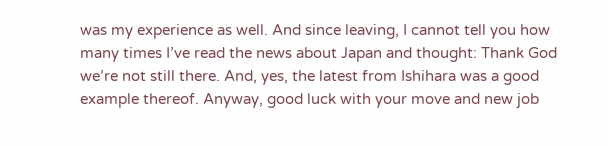was my experience as well. And since leaving, I cannot tell you how many times I’ve read the news about Japan and thought: Thank God we’re not still there. And, yes, the latest from Ishihara was a good example thereof. Anyway, good luck with your move and new job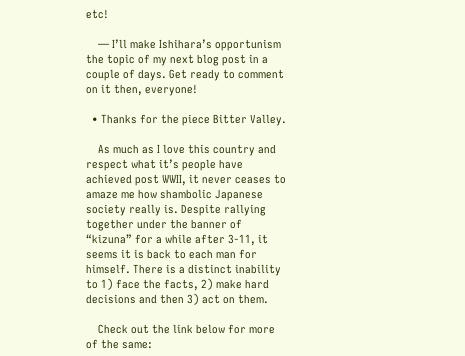etc!

    — I’ll make Ishihara’s opportunism the topic of my next blog post in a couple of days. Get ready to comment on it then, everyone!

  • Thanks for the piece Bitter Valley.

    As much as I love this country and respect what it’s people have achieved post WWII, it never ceases to amaze me how shambolic Japanese society really is. Despite rallying together under the banner of “kizuna” for a while after 3-11, it seems it is back to each man for himself. There is a distinct inability to 1) face the facts, 2) make hard decisions and then 3) act on them.

    Check out the link below for more of the same: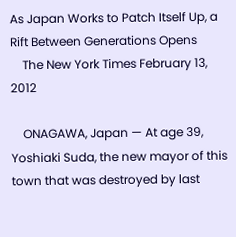As Japan Works to Patch Itself Up, a Rift Between Generations Opens
    The New York Times February 13, 2012

    ONAGAWA, Japan — At age 39, Yoshiaki Suda, the new mayor of this town that was destroyed by last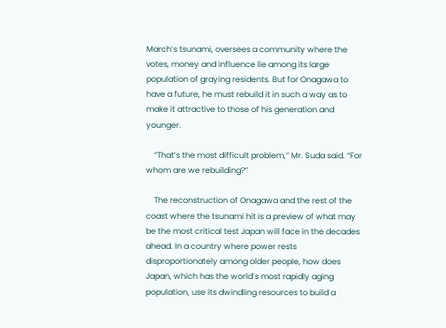March’s tsunami, oversees a community where the votes, money and influence lie among its large population of graying residents. But for Onagawa to have a future, he must rebuild it in such a way as to make it attractive to those of his generation and younger.

    “That’s the most difficult problem,” Mr. Suda said. “For whom are we rebuilding?”

    The reconstruction of Onagawa and the rest of the coast where the tsunami hit is a preview of what may be the most critical test Japan will face in the decades ahead. In a country where power rests disproportionately among older people, how does Japan, which has the world’s most rapidly aging population, use its dwindling resources to build a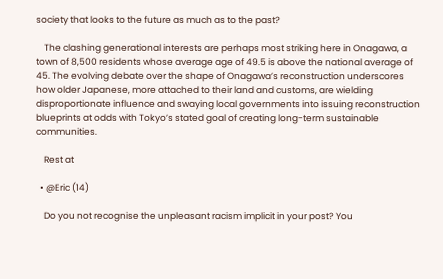society that looks to the future as much as to the past?

    The clashing generational interests are perhaps most striking here in Onagawa, a town of 8,500 residents whose average age of 49.5 is above the national average of 45. The evolving debate over the shape of Onagawa’s reconstruction underscores how older Japanese, more attached to their land and customs, are wielding disproportionate influence and swaying local governments into issuing reconstruction blueprints at odds with Tokyo’s stated goal of creating long-term sustainable communities.

    Rest at

  • @Eric (14)

    Do you not recognise the unpleasant racism implicit in your post? You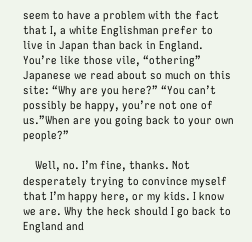seem to have a problem with the fact that I, a white Englishman prefer to live in Japan than back in England. You’re like those vile, “othering” Japanese we read about so much on this site: “Why are you here?” “You can’t possibly be happy, you’re not one of us.”When are you going back to your own people?”

    Well, no. I’m fine, thanks. Not desperately trying to convince myself that I’m happy here, or my kids. I know we are. Why the heck should I go back to England and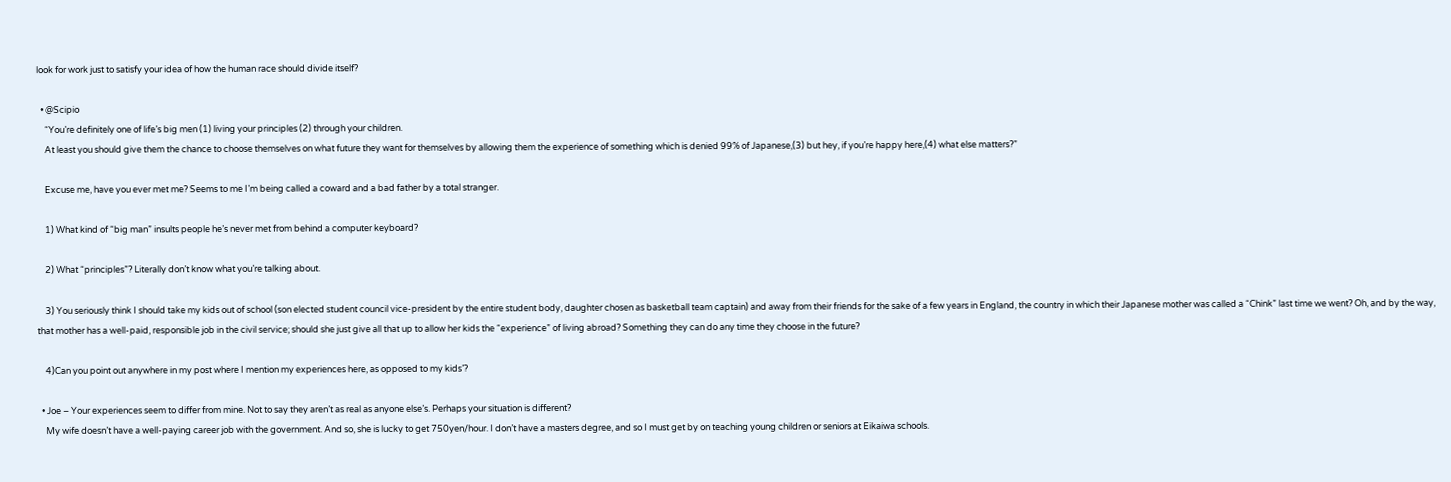look for work just to satisfy your idea of how the human race should divide itself?

  • @Scipio
    “You’re definitely one of life’s big men (1) living your principles (2) through your children.
    At least you should give them the chance to choose themselves on what future they want for themselves by allowing them the experience of something which is denied 99% of Japanese,(3) but hey, if you’re happy here,(4) what else matters?”

    Excuse me, have you ever met me? Seems to me I’m being called a coward and a bad father by a total stranger.

    1) What kind of “big man” insults people he’s never met from behind a computer keyboard?

    2) What “principles”? Literally don’t know what you’re talking about.

    3) You seriously think I should take my kids out of school (son elected student council vice-president by the entire student body, daughter chosen as basketball team captain) and away from their friends for the sake of a few years in England, the country in which their Japanese mother was called a “Chink” last time we went? Oh, and by the way, that mother has a well-paid, responsible job in the civil service; should she just give all that up to allow her kids the “experience” of living abroad? Something they can do any time they choose in the future?

    4)Can you point out anywhere in my post where I mention my experiences here, as opposed to my kids’?

  • Joe – Your experiences seem to differ from mine. Not to say they aren’t as real as anyone else’s. Perhaps your situation is different?
    My wife doesn’t have a well-paying career job with the government. And so, she is lucky to get 750yen/hour. I don’t have a masters degree, and so I must get by on teaching young children or seniors at Eikaiwa schools.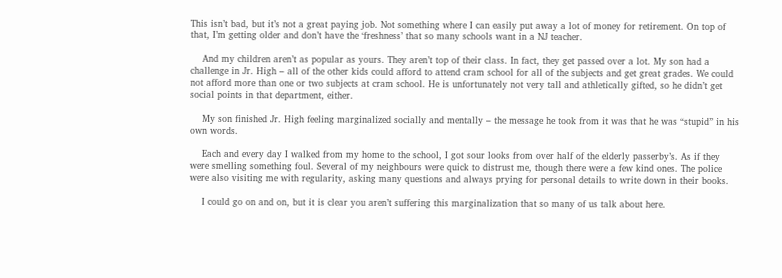This isn’t bad, but it’s not a great paying job. Not something where I can easily put away a lot of money for retirement. On top of that, I’m getting older and don’t have the ‘freshness’ that so many schools want in a NJ teacher.

    And my children aren’t as popular as yours. They aren’t top of their class. In fact, they get passed over a lot. My son had a challenge in Jr. High – all of the other kids could afford to attend cram school for all of the subjects and get great grades. We could not afford more than one or two subjects at cram school. He is unfortunately not very tall and athletically gifted, so he didn’t get social points in that department, either.

    My son finished Jr. High feeling marginalized socially and mentally – the message he took from it was that he was “stupid” in his own words.

    Each and every day I walked from my home to the school, I got sour looks from over half of the elderly passerby’s. As if they were smelling something foul. Several of my neighbours were quick to distrust me, though there were a few kind ones. The police were also visiting me with regularity, asking many questions and always prying for personal details to write down in their books.

    I could go on and on, but it is clear you aren’t suffering this marginalization that so many of us talk about here.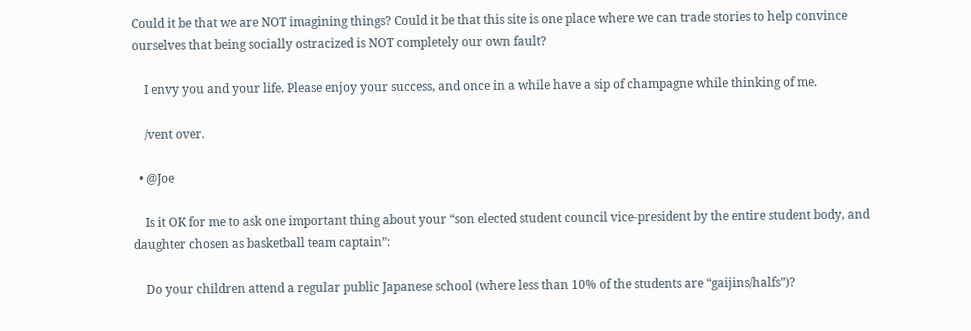Could it be that we are NOT imagining things? Could it be that this site is one place where we can trade stories to help convince ourselves that being socially ostracized is NOT completely our own fault?

    I envy you and your life. Please enjoy your success, and once in a while have a sip of champagne while thinking of me.

    /vent over.

  • @Joe

    Is it OK for me to ask one important thing about your “son elected student council vice-president by the entire student body, and daughter chosen as basketball team captain”:

    Do your children attend a regular public Japanese school (where less than 10% of the students are “gaijins/halfs”)?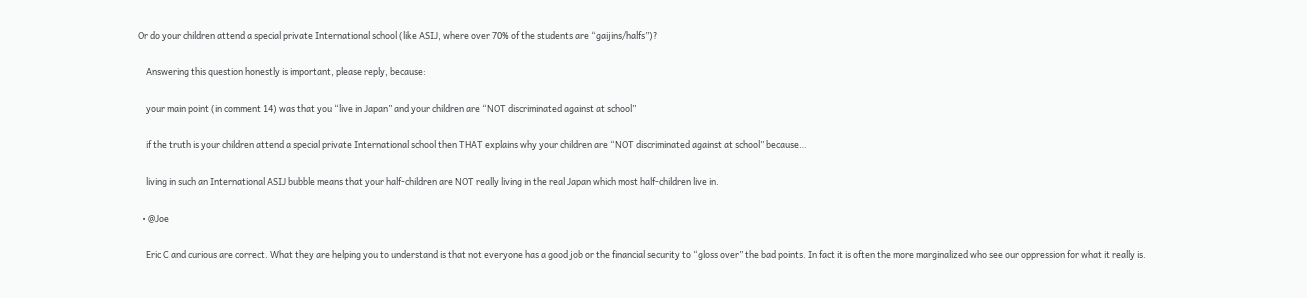Or do your children attend a special private International school (like ASIJ, where over 70% of the students are “gaijins/halfs”)?

    Answering this question honestly is important, please reply, because:

    your main point (in comment 14) was that you “live in Japan” and your children are “NOT discriminated against at school”

    if the truth is your children attend a special private International school then THAT explains why your children are “NOT discriminated against at school” because…

    living in such an International ASIJ bubble means that your half-children are NOT really living in the real Japan which most half-children live in.

  • @Joe

    Eric C and curious are correct. What they are helping you to understand is that not everyone has a good job or the financial security to “gloss over” the bad points. In fact it is often the more marginalized who see our oppression for what it really is.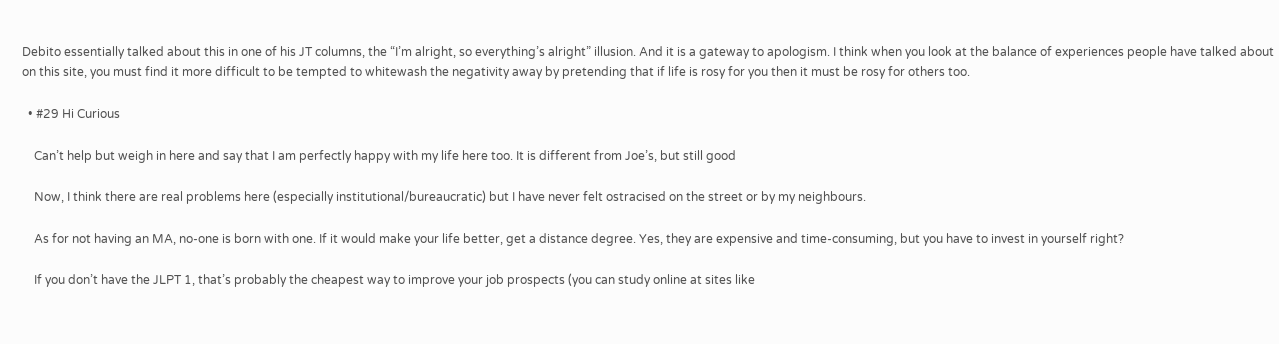Debito essentially talked about this in one of his JT columns, the “I’m alright, so everything’s alright” illusion. And it is a gateway to apologism. I think when you look at the balance of experiences people have talked about on this site, you must find it more difficult to be tempted to whitewash the negativity away by pretending that if life is rosy for you then it must be rosy for others too.

  • #29 Hi Curious

    Can’t help but weigh in here and say that I am perfectly happy with my life here too. It is different from Joe’s, but still good

    Now, I think there are real problems here (especially institutional/bureaucratic) but I have never felt ostracised on the street or by my neighbours.

    As for not having an MA, no-one is born with one. If it would make your life better, get a distance degree. Yes, they are expensive and time-consuming, but you have to invest in yourself right?

    If you don’t have the JLPT 1, that’s probably the cheapest way to improve your job prospects (you can study online at sites like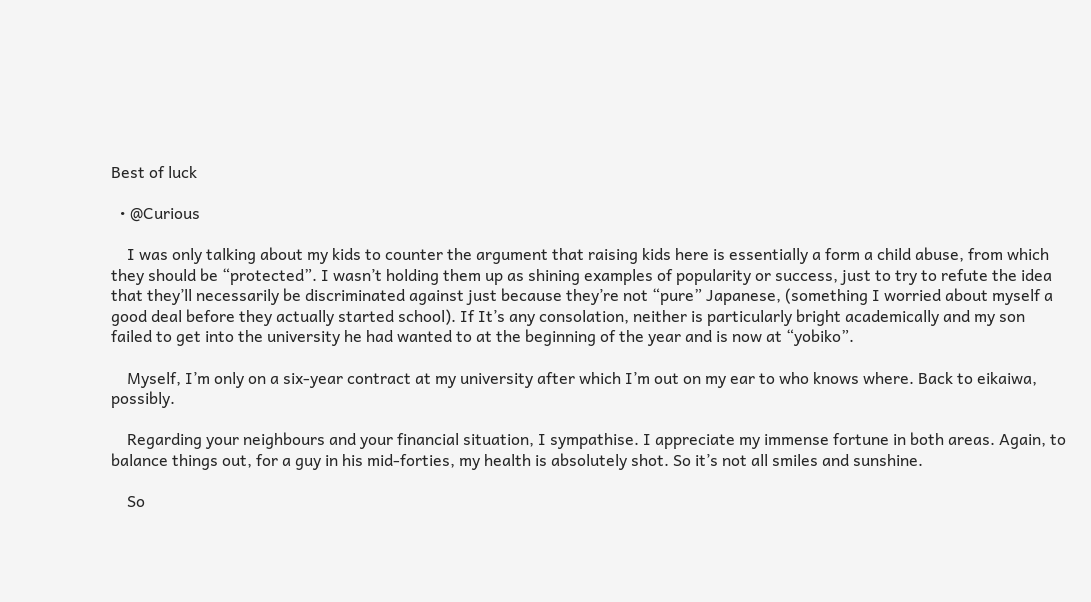Best of luck

  • @Curious

    I was only talking about my kids to counter the argument that raising kids here is essentially a form a child abuse, from which they should be “protected”. I wasn’t holding them up as shining examples of popularity or success, just to try to refute the idea that they’ll necessarily be discriminated against just because they’re not “pure” Japanese, (something I worried about myself a good deal before they actually started school). If It’s any consolation, neither is particularly bright academically and my son failed to get into the university he had wanted to at the beginning of the year and is now at “yobiko”.

    Myself, I’m only on a six-year contract at my university after which I’m out on my ear to who knows where. Back to eikaiwa, possibly.

    Regarding your neighbours and your financial situation, I sympathise. I appreciate my immense fortune in both areas. Again, to balance things out, for a guy in his mid-forties, my health is absolutely shot. So it’s not all smiles and sunshine.

    So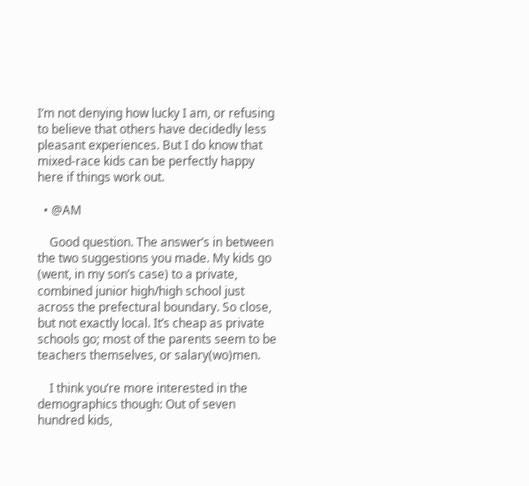I’m not denying how lucky I am, or refusing to believe that others have decidedly less pleasant experiences. But I do know that mixed-race kids can be perfectly happy here if things work out.

  • @AM

    Good question. The answer’s in between the two suggestions you made. My kids go (went, in my son’s case) to a private, combined junior high/high school just across the prefectural boundary. So close, but not exactly local. It’s cheap as private schools go; most of the parents seem to be teachers themselves, or salary(wo)men.

    I think you’re more interested in the demographics though: Out of seven hundred kids,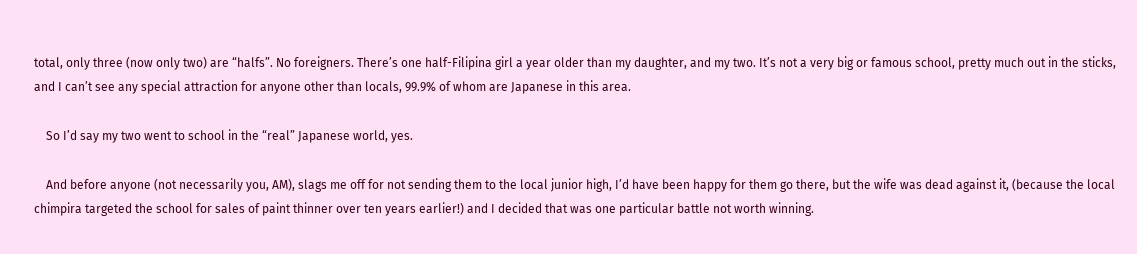total, only three (now only two) are “halfs”. No foreigners. There’s one half-Filipina girl a year older than my daughter, and my two. It’s not a very big or famous school, pretty much out in the sticks, and I can’t see any special attraction for anyone other than locals, 99.9% of whom are Japanese in this area.

    So I’d say my two went to school in the “real” Japanese world, yes.

    And before anyone (not necessarily you, AM), slags me off for not sending them to the local junior high, I’d have been happy for them go there, but the wife was dead against it, (because the local chimpira targeted the school for sales of paint thinner over ten years earlier!) and I decided that was one particular battle not worth winning.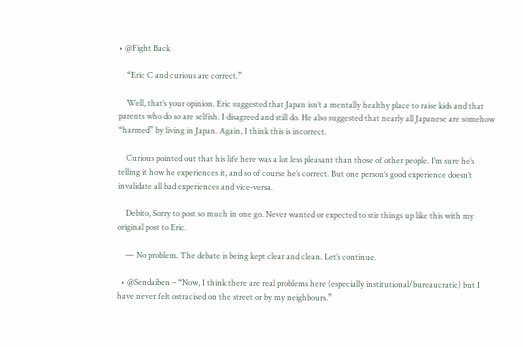• @Fight Back

    “Eric C and curious are correct.”

    Well, that’s your opinion. Eric suggested that Japan isn’t a mentally healthy place to raise kids and that parents who do so are selfish. I disagreed and still do. He also suggested that nearly all Japanese are somehow “harmed” by living in Japan. Again, I think this is incorrect.

    Curious pointed out that his life here was a lot less pleasant than those of other people. I’m sure he’s telling it how he experiences it, and so of course he’s correct. But one person’s good experience doesn’t invalidate all bad experiences and vice-versa.

    Debito, Sorry to post so much in one go. Never wanted or expected to stir things up like this with my original post to Eric.

    — No problem. The debate is being kept clear and clean. Let’s continue.

  • @Sendaiben – “Now, I think there are real problems here (especially institutional/bureaucratic) but I have never felt ostracised on the street or by my neighbours.”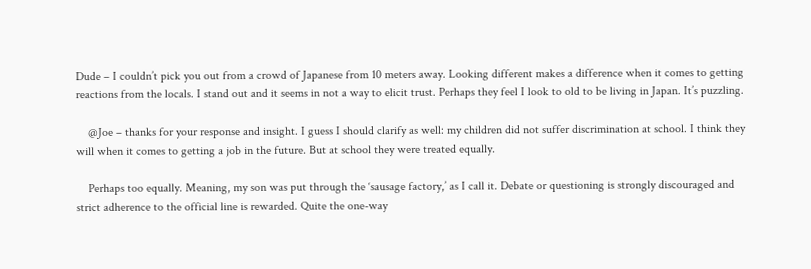Dude – I couldn’t pick you out from a crowd of Japanese from 10 meters away. Looking different makes a difference when it comes to getting reactions from the locals. I stand out and it seems in not a way to elicit trust. Perhaps they feel I look to old to be living in Japan. It’s puzzling.

    @Joe – thanks for your response and insight. I guess I should clarify as well: my children did not suffer discrimination at school. I think they will when it comes to getting a job in the future. But at school they were treated equally.

    Perhaps too equally. Meaning, my son was put through the ‘sausage factory,’ as I call it. Debate or questioning is strongly discouraged and strict adherence to the official line is rewarded. Quite the one-way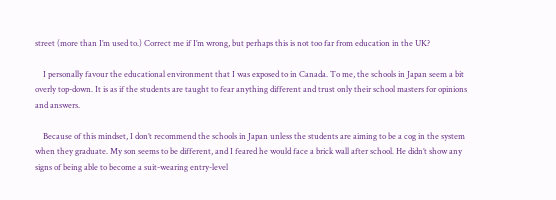street (more than I’m used to.) Correct me if I’m wrong, but perhaps this is not too far from education in the UK?

    I personally favour the educational environment that I was exposed to in Canada. To me, the schools in Japan seem a bit overly top-down. It is as if the students are taught to fear anything different and trust only their school masters for opinions and answers.

    Because of this mindset, I don’t recommend the schools in Japan unless the students are aiming to be a cog in the system when they graduate. My son seems to be different, and I feared he would face a brick wall after school. He didn’t show any signs of being able to become a suit-wearing entry-level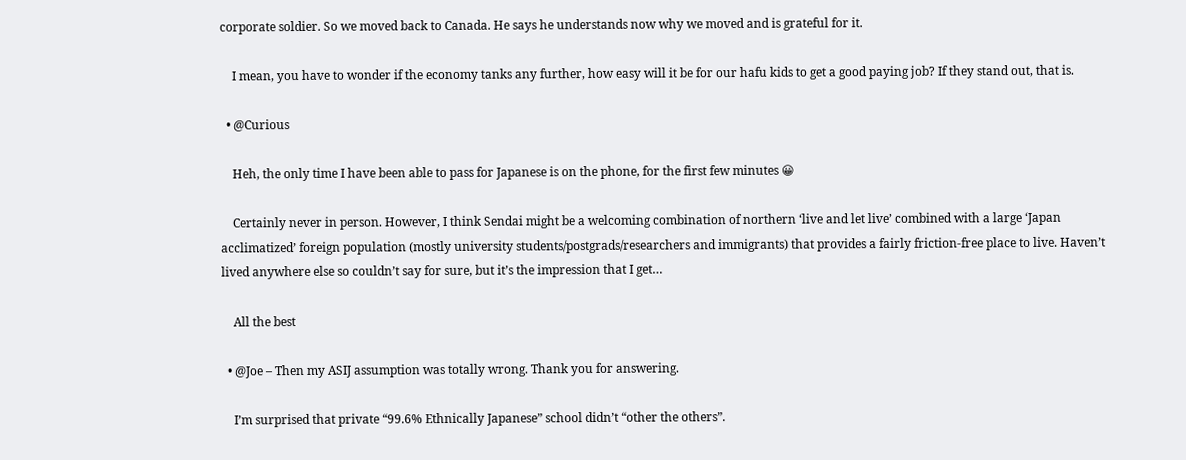corporate soldier. So we moved back to Canada. He says he understands now why we moved and is grateful for it.

    I mean, you have to wonder if the economy tanks any further, how easy will it be for our hafu kids to get a good paying job? If they stand out, that is.

  • @Curious

    Heh, the only time I have been able to pass for Japanese is on the phone, for the first few minutes 😀

    Certainly never in person. However, I think Sendai might be a welcoming combination of northern ‘live and let live’ combined with a large ‘Japan acclimatized’ foreign population (mostly university students/postgrads/researchers and immigrants) that provides a fairly friction-free place to live. Haven’t lived anywhere else so couldn’t say for sure, but it’s the impression that I get…

    All the best

  • @Joe – Then my ASIJ assumption was totally wrong. Thank you for answering.

    I’m surprised that private “99.6% Ethnically Japanese” school didn’t “other the others”.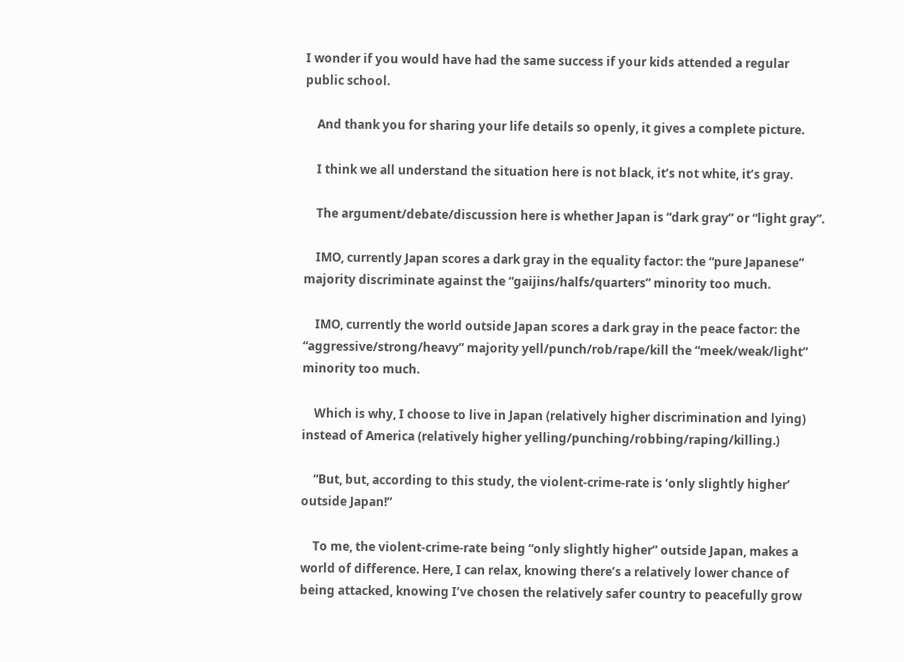I wonder if you would have had the same success if your kids attended a regular public school.

    And thank you for sharing your life details so openly, it gives a complete picture.

    I think we all understand the situation here is not black, it’s not white, it’s gray.

    The argument/debate/discussion here is whether Japan is “dark gray” or “light gray”.

    IMO, currently Japan scores a dark gray in the equality factor: the “pure Japanese” majority discriminate against the “gaijins/halfs/quarters” minority too much.

    IMO, currently the world outside Japan scores a dark gray in the peace factor: the “aggressive/strong/heavy” majority yell/punch/rob/rape/kill the “meek/weak/light” minority too much.

    Which is why, I choose to live in Japan (relatively higher discrimination and lying) instead of America (relatively higher yelling/punching/robbing/raping/killing.)

    “But, but, according to this study, the violent-crime-rate is ‘only slightly higher’ outside Japan!”

    To me, the violent-crime-rate being “only slightly higher” outside Japan, makes a world of difference. Here, I can relax, knowing there’s a relatively lower chance of being attacked, knowing I’ve chosen the relatively safer country to peacefully grow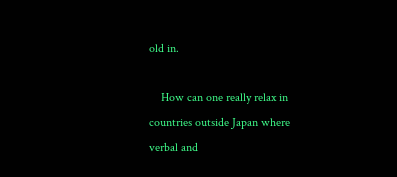old in.

    How can one really relax in countries outside Japan where verbal and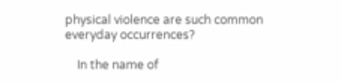physical violence are such common everyday occurrences?

    In the name of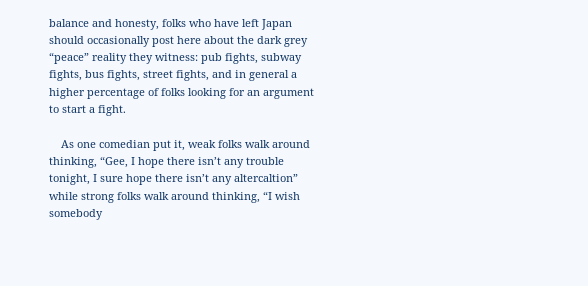balance and honesty, folks who have left Japan should occasionally post here about the dark grey “peace” reality they witness: pub fights, subway fights, bus fights, street fights, and in general a higher percentage of folks looking for an argument to start a fight.

    As one comedian put it, weak folks walk around thinking, “Gee, I hope there isn’t any trouble tonight, I sure hope there isn’t any altercaltion” while strong folks walk around thinking, “I wish somebody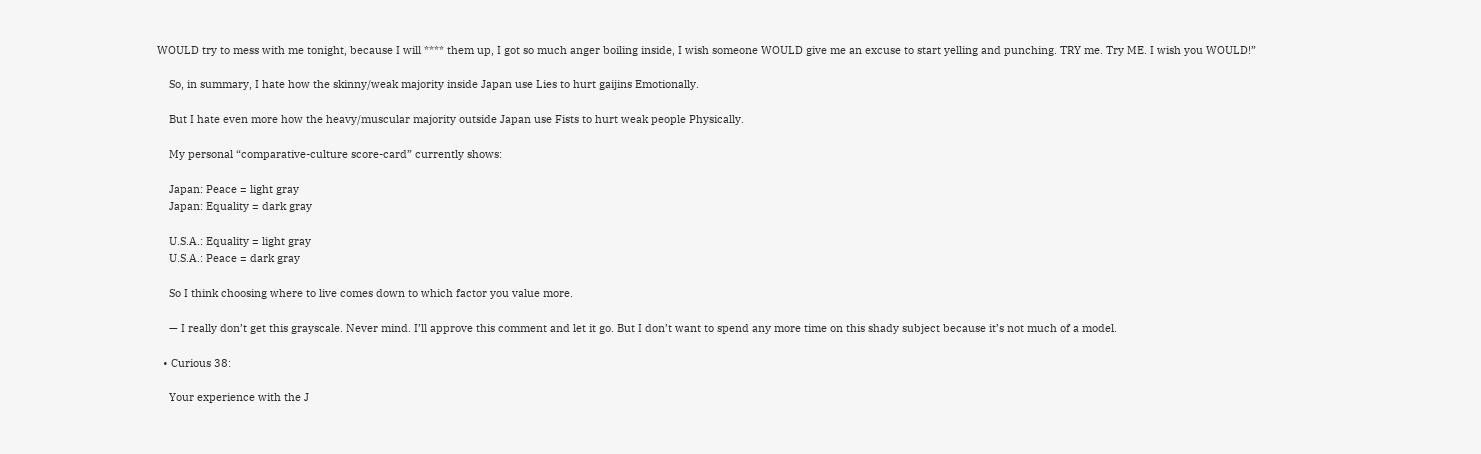WOULD try to mess with me tonight, because I will **** them up, I got so much anger boiling inside, I wish someone WOULD give me an excuse to start yelling and punching. TRY me. Try ME. I wish you WOULD!”

    So, in summary, I hate how the skinny/weak majority inside Japan use Lies to hurt gaijins Emotionally.

    But I hate even more how the heavy/muscular majority outside Japan use Fists to hurt weak people Physically.

    My personal “comparative-culture score-card” currently shows:

    Japan: Peace = light gray
    Japan: Equality = dark gray

    U.S.A.: Equality = light gray
    U.S.A.: Peace = dark gray

    So I think choosing where to live comes down to which factor you value more.

    — I really don’t get this grayscale. Never mind. I’ll approve this comment and let it go. But I don’t want to spend any more time on this shady subject because it’s not much of a model.

  • Curious 38:

    Your experience with the J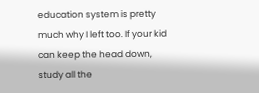education system is pretty much why I left too. If your kid can keep the head down, study all the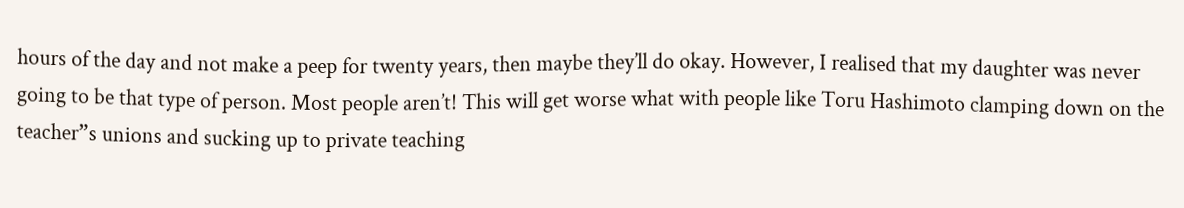hours of the day and not make a peep for twenty years, then maybe they’ll do okay. However, I realised that my daughter was never going to be that type of person. Most people aren’t! This will get worse what with people like Toru Hashimoto clamping down on the teacher”s unions and sucking up to private teaching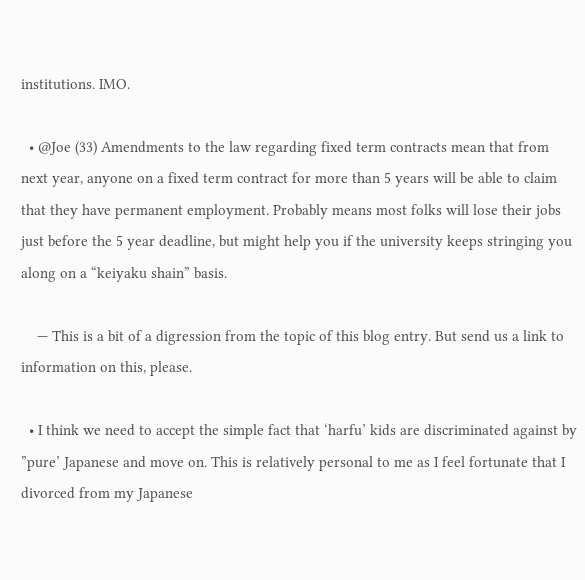institutions. IMO.

  • @Joe (33) Amendments to the law regarding fixed term contracts mean that from next year, anyone on a fixed term contract for more than 5 years will be able to claim that they have permanent employment. Probably means most folks will lose their jobs just before the 5 year deadline, but might help you if the university keeps stringing you along on a “keiyaku shain” basis.

    — This is a bit of a digression from the topic of this blog entry. But send us a link to information on this, please.

  • I think we need to accept the simple fact that ‘harfu’ kids are discriminated against by ”pure’ Japanese and move on. This is relatively personal to me as I feel fortunate that I divorced from my Japanese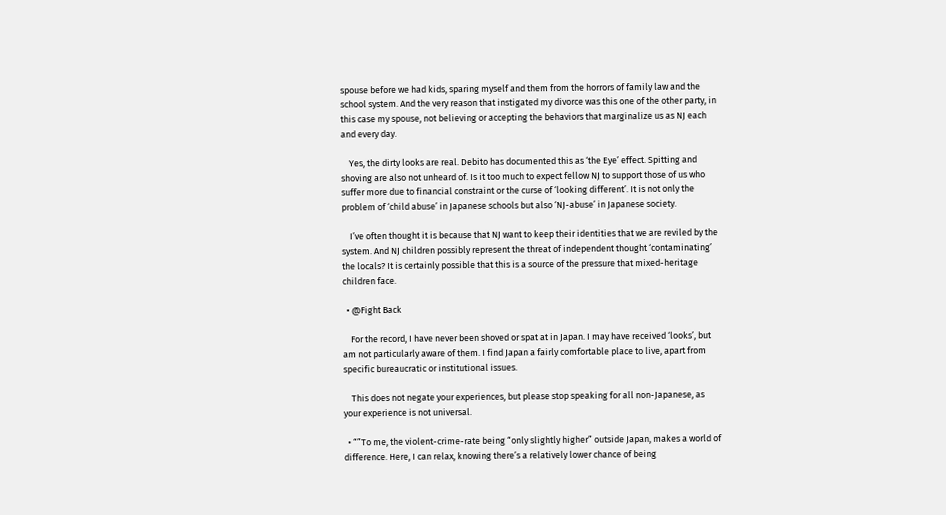spouse before we had kids, sparing myself and them from the horrors of family law and the school system. And the very reason that instigated my divorce was this one of the other party, in this case my spouse, not believing or accepting the behaviors that marginalize us as NJ each and every day.

    Yes, the dirty looks are real. Debito has documented this as ‘the Eye’ effect. Spitting and shoving are also not unheard of. Is it too much to expect fellow NJ to support those of us who suffer more due to financial constraint or the curse of ‘looking different’. It is not only the problem of ‘child abuse’ in Japanese schools but also ‘NJ-abuse’ in Japanese society.

    I’ve often thought it is because that NJ want to keep their identities that we are reviled by the system. And NJ children possibly represent the threat of independent thought ‘contaminating’ the locals? It is certainly possible that this is a source of the pressure that mixed-heritage children face.

  • @Fight Back

    For the record, I have never been shoved or spat at in Japan. I may have received ‘looks’, but am not particularly aware of them. I find Japan a fairly comfortable place to live, apart from specific bureaucratic or institutional issues.

    This does not negate your experiences, but please stop speaking for all non-Japanese, as your experience is not universal.

  • “”To me, the violent-crime-rate being “only slightly higher” outside Japan, makes a world of difference. Here, I can relax, knowing there’s a relatively lower chance of being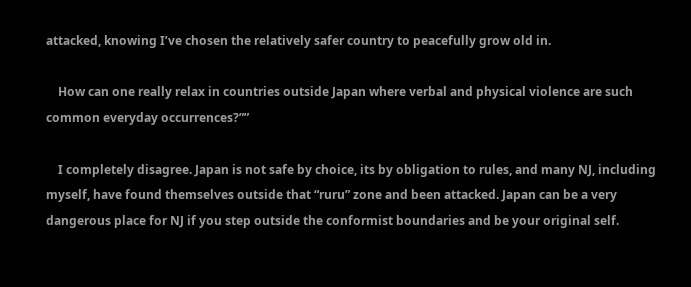attacked, knowing I’ve chosen the relatively safer country to peacefully grow old in.

    How can one really relax in countries outside Japan where verbal and physical violence are such common everyday occurrences?””

    I completely disagree. Japan is not safe by choice, its by obligation to rules, and many NJ, including myself, have found themselves outside that “ruru” zone and been attacked. Japan can be a very dangerous place for NJ if you step outside the conformist boundaries and be your original self.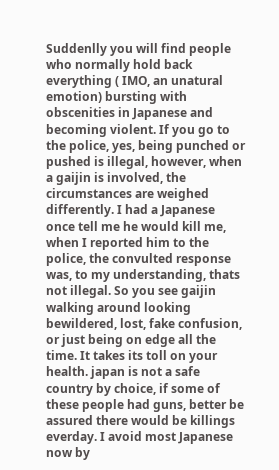Suddenlly you will find people who normally hold back everything ( IMO, an unatural emotion) bursting with obscenities in Japanese and becoming violent. If you go to the police, yes, being punched or pushed is illegal, however, when a gaijin is involved, the circumstances are weighed differently. I had a Japanese once tell me he would kill me, when I reported him to the police, the convulted response was, to my understanding, thats not illegal. So you see gaijin walking around looking bewildered, lost, fake confusion, or just being on edge all the time. It takes its toll on your health. japan is not a safe country by choice, if some of these people had guns, better be assured there would be killings everday. I avoid most Japanese now by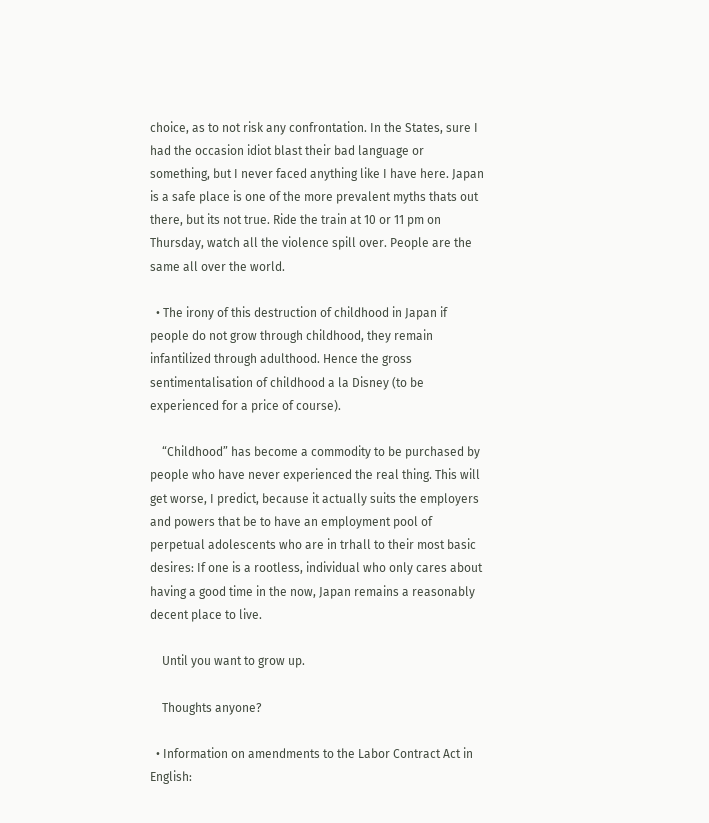choice, as to not risk any confrontation. In the States, sure I had the occasion idiot blast their bad language or something, but I never faced anything like I have here. Japan is a safe place is one of the more prevalent myths thats out there, but its not true. Ride the train at 10 or 11 pm on Thursday, watch all the violence spill over. People are the same all over the world.

  • The irony of this destruction of childhood in Japan if people do not grow through childhood, they remain infantilized through adulthood. Hence the gross sentimentalisation of childhood a la Disney (to be experienced for a price of course).

    “Childhood” has become a commodity to be purchased by people who have never experienced the real thing. This will get worse, I predict, because it actually suits the employers and powers that be to have an employment pool of perpetual adolescents who are in trhall to their most basic desires: If one is a rootless, individual who only cares about having a good time in the now, Japan remains a reasonably decent place to live.

    Until you want to grow up.

    Thoughts anyone?

  • Information on amendments to the Labor Contract Act in English: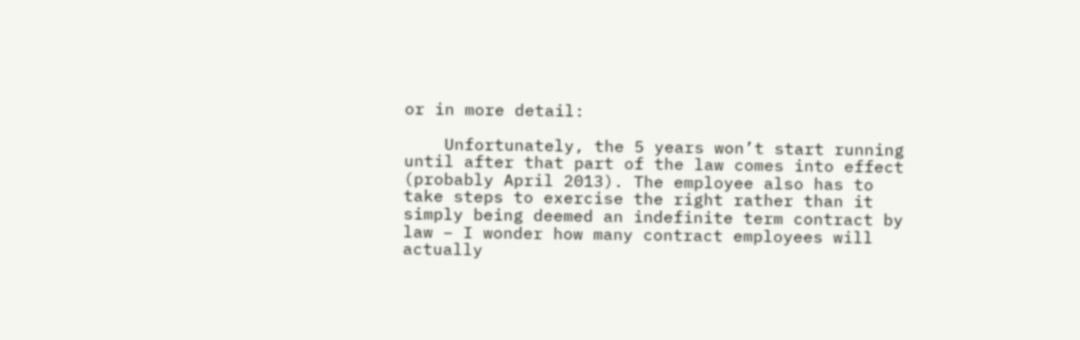or in more detail:

    Unfortunately, the 5 years won’t start running until after that part of the law comes into effect (probably April 2013). The employee also has to take steps to exercise the right rather than it simply being deemed an indefinite term contract by law – I wonder how many contract employees will actually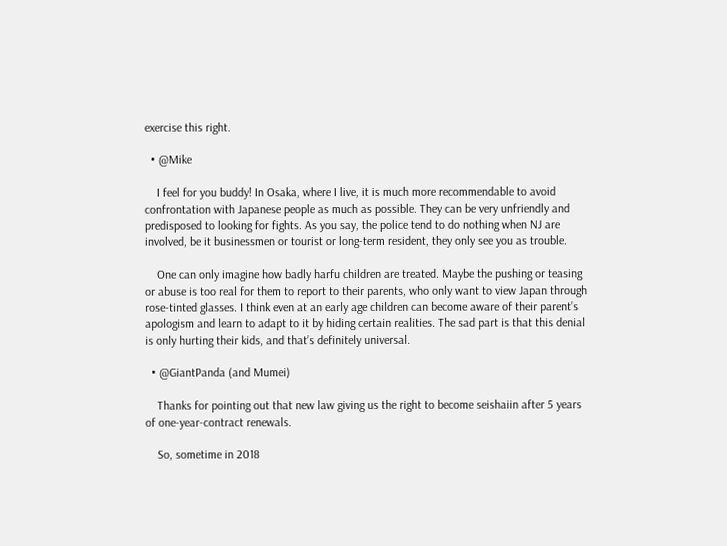exercise this right.

  • @Mike

    I feel for you buddy! In Osaka, where I live, it is much more recommendable to avoid confrontation with Japanese people as much as possible. They can be very unfriendly and predisposed to looking for fights. As you say, the police tend to do nothing when NJ are involved, be it businessmen or tourist or long-term resident, they only see you as trouble.

    One can only imagine how badly harfu children are treated. Maybe the pushing or teasing or abuse is too real for them to report to their parents, who only want to view Japan through rose-tinted glasses. I think even at an early age children can become aware of their parent’s apologism and learn to adapt to it by hiding certain realities. The sad part is that this denial is only hurting their kids, and that’s definitely universal.

  • @GiantPanda (and Mumei)

    Thanks for pointing out that new law giving us the right to become seishaiin after 5 years of one-year-contract renewals.

    So, sometime in 2018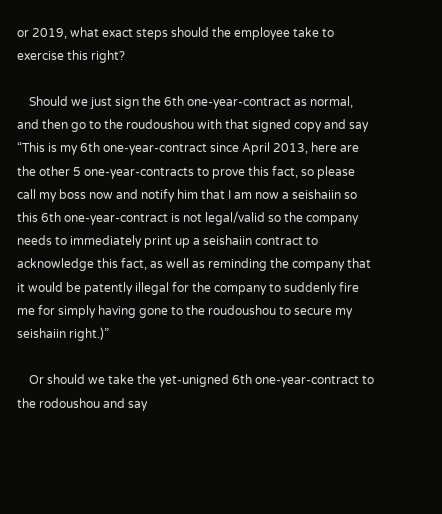or 2019, what exact steps should the employee take to exercise this right?

    Should we just sign the 6th one-year-contract as normal, and then go to the roudoushou with that signed copy and say “This is my 6th one-year-contract since April 2013, here are the other 5 one-year-contracts to prove this fact, so please call my boss now and notify him that I am now a seishaiin so this 6th one-year-contract is not legal/valid so the company needs to immediately print up a seishaiin contract to acknowledge this fact, as well as reminding the company that it would be patently illegal for the company to suddenly fire me for simply having gone to the roudoushou to secure my seishaiin right.)”

    Or should we take the yet-unigned 6th one-year-contract to the rodoushou and say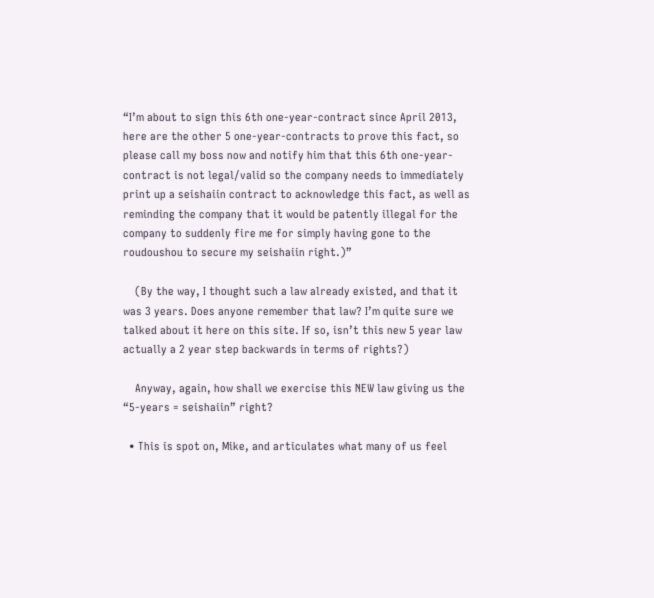“I’m about to sign this 6th one-year-contract since April 2013, here are the other 5 one-year-contracts to prove this fact, so please call my boss now and notify him that this 6th one-year-contract is not legal/valid so the company needs to immediately print up a seishaiin contract to acknowledge this fact, as well as reminding the company that it would be patently illegal for the company to suddenly fire me for simply having gone to the roudoushou to secure my seishaiin right.)”

    (By the way, I thought such a law already existed, and that it was 3 years. Does anyone remember that law? I’m quite sure we talked about it here on this site. If so, isn’t this new 5 year law actually a 2 year step backwards in terms of rights?)

    Anyway, again, how shall we exercise this NEW law giving us the “5-years = seishaiin” right?

  • This is spot on, Mike, and articulates what many of us feel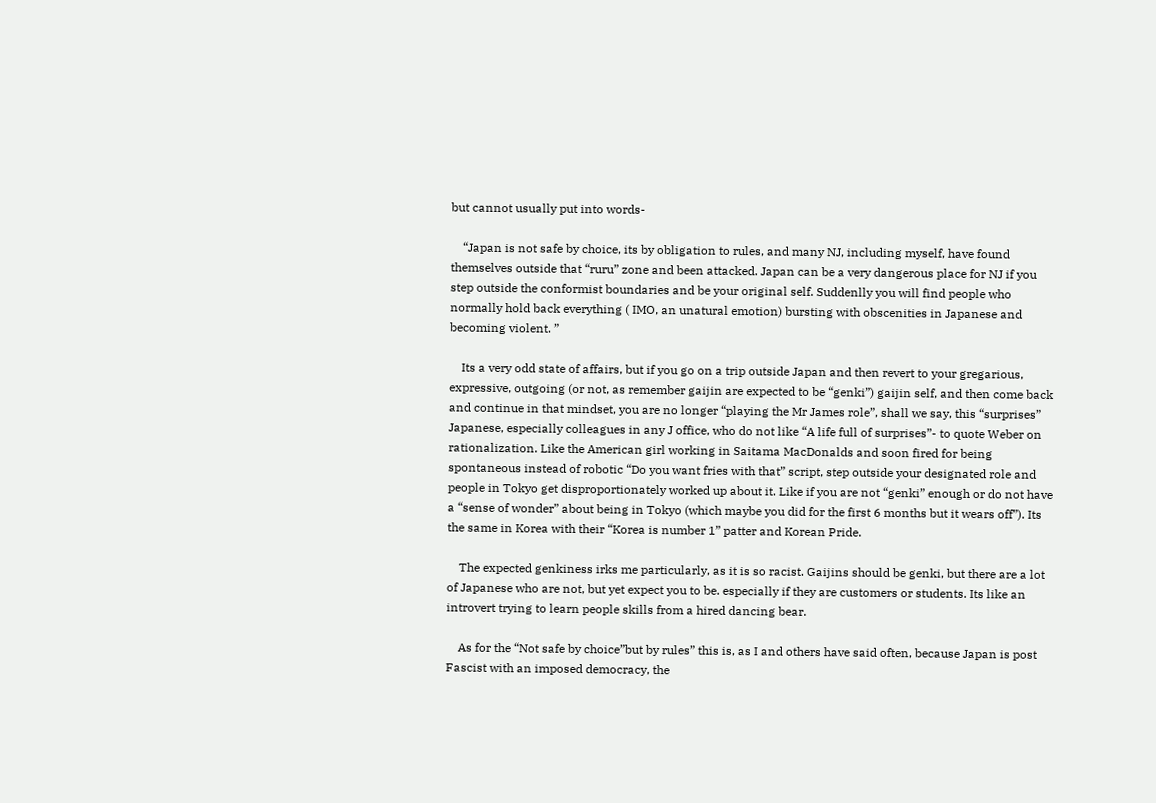but cannot usually put into words-

    “Japan is not safe by choice, its by obligation to rules, and many NJ, including myself, have found themselves outside that “ruru” zone and been attacked. Japan can be a very dangerous place for NJ if you step outside the conformist boundaries and be your original self. Suddenlly you will find people who normally hold back everything ( IMO, an unatural emotion) bursting with obscenities in Japanese and becoming violent. ”

    Its a very odd state of affairs, but if you go on a trip outside Japan and then revert to your gregarious, expressive, outgoing (or not, as remember gaijin are expected to be “genki”) gaijin self, and then come back and continue in that mindset, you are no longer “playing the Mr James role”, shall we say, this “surprises” Japanese, especially colleagues in any J office, who do not like “A life full of surprises”- to quote Weber on rationalization. Like the American girl working in Saitama MacDonalds and soon fired for being spontaneous instead of robotic “Do you want fries with that” script, step outside your designated role and people in Tokyo get disproportionately worked up about it. Like if you are not “genki” enough or do not have a “sense of wonder” about being in Tokyo (which maybe you did for the first 6 months but it wears off”). Its the same in Korea with their “Korea is number 1” patter and Korean Pride.

    The expected genkiness irks me particularly, as it is so racist. Gaijins should be genki, but there are a lot of Japanese who are not, but yet expect you to be. especially if they are customers or students. Its like an introvert trying to learn people skills from a hired dancing bear.

    As for the “Not safe by choice”but by rules” this is, as I and others have said often, because Japan is post Fascist with an imposed democracy, the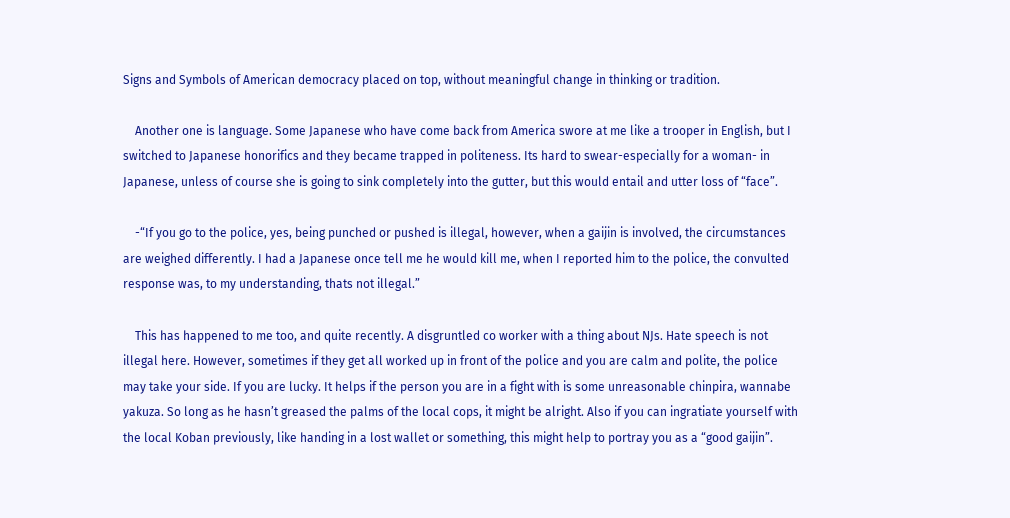Signs and Symbols of American democracy placed on top, without meaningful change in thinking or tradition.

    Another one is language. Some Japanese who have come back from America swore at me like a trooper in English, but I switched to Japanese honorifics and they became trapped in politeness. Its hard to swear-especially for a woman- in Japanese, unless of course she is going to sink completely into the gutter, but this would entail and utter loss of “face”.

    -“If you go to the police, yes, being punched or pushed is illegal, however, when a gaijin is involved, the circumstances are weighed differently. I had a Japanese once tell me he would kill me, when I reported him to the police, the convulted response was, to my understanding, thats not illegal.”

    This has happened to me too, and quite recently. A disgruntled co worker with a thing about NJs. Hate speech is not illegal here. However, sometimes if they get all worked up in front of the police and you are calm and polite, the police may take your side. If you are lucky. It helps if the person you are in a fight with is some unreasonable chinpira, wannabe yakuza. So long as he hasn’t greased the palms of the local cops, it might be alright. Also if you can ingratiate yourself with the local Koban previously, like handing in a lost wallet or something, this might help to portray you as a “good gaijin”.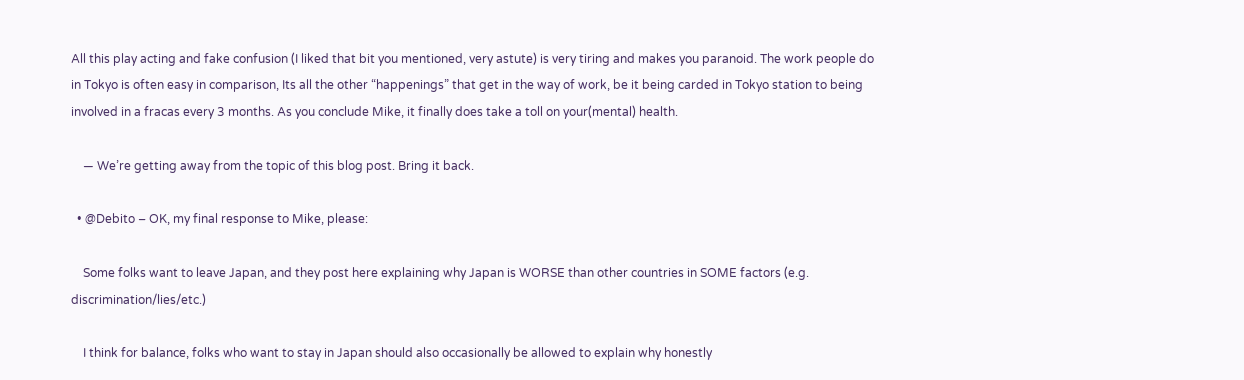All this play acting and fake confusion (I liked that bit you mentioned, very astute) is very tiring and makes you paranoid. The work people do in Tokyo is often easy in comparison, Its all the other “happenings” that get in the way of work, be it being carded in Tokyo station to being involved in a fracas every 3 months. As you conclude Mike, it finally does take a toll on your(mental) health.

    — We’re getting away from the topic of this blog post. Bring it back.

  • @Debito – OK, my final response to Mike, please:

    Some folks want to leave Japan, and they post here explaining why Japan is WORSE than other countries in SOME factors (e.g. discrimination/lies/etc.)

    I think for balance, folks who want to stay in Japan should also occasionally be allowed to explain why honestly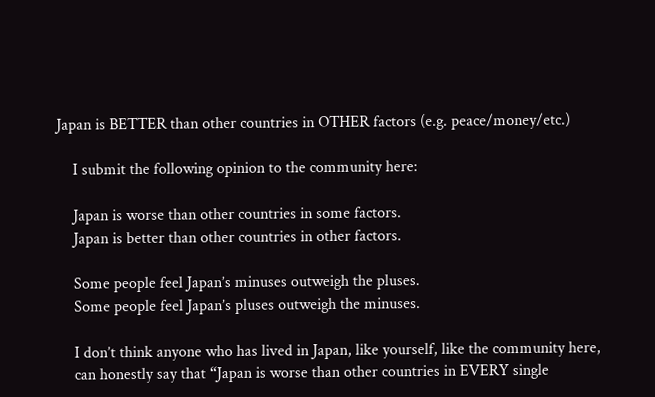Japan is BETTER than other countries in OTHER factors (e.g. peace/money/etc.)

    I submit the following opinion to the community here:

    Japan is worse than other countries in some factors.
    Japan is better than other countries in other factors.

    Some people feel Japan’s minuses outweigh the pluses.
    Some people feel Japan’s pluses outweigh the minuses.

    I don’t think anyone who has lived in Japan, like yourself, like the community here,
    can honestly say that “Japan is worse than other countries in EVERY single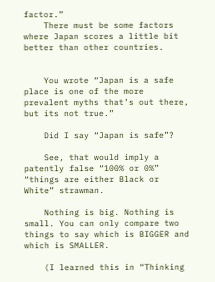factor.”
    There must be some factors where Japan scores a little bit better than other countries.


    You wrote “Japan is a safe place is one of the more prevalent myths that’s out there, but its not true.”

    Did I say “Japan is safe”?

    See, that would imply a patently false “100% or 0%” “things are either Black or White” strawman.

    Nothing is big. Nothing is small. You can only compare two things to say which is BIGGER and which is SMALLER.

    (I learned this in “Thinking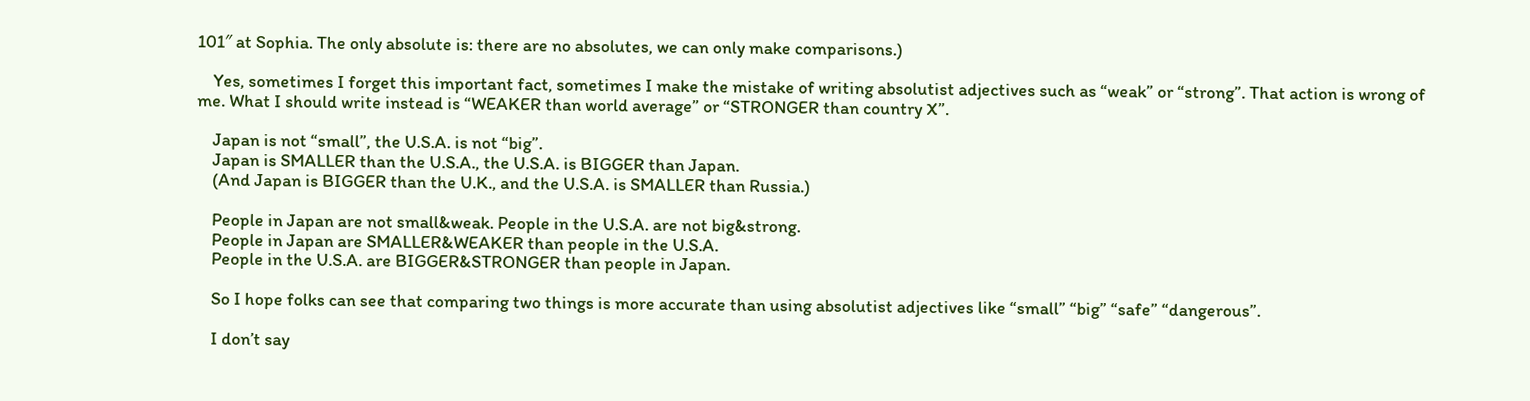101″ at Sophia. The only absolute is: there are no absolutes, we can only make comparisons.)

    Yes, sometimes I forget this important fact, sometimes I make the mistake of writing absolutist adjectives such as “weak” or “strong”. That action is wrong of me. What I should write instead is “WEAKER than world average” or “STRONGER than country X”.

    Japan is not “small”, the U.S.A. is not “big”.
    Japan is SMALLER than the U.S.A., the U.S.A. is BIGGER than Japan.
    (And Japan is BIGGER than the U.K., and the U.S.A. is SMALLER than Russia.)

    People in Japan are not small&weak. People in the U.S.A. are not big&strong.
    People in Japan are SMALLER&WEAKER than people in the U.S.A.
    People in the U.S.A. are BIGGER&STRONGER than people in Japan.

    So I hope folks can see that comparing two things is more accurate than using absolutist adjectives like “small” “big” “safe” “dangerous”.

    I don’t say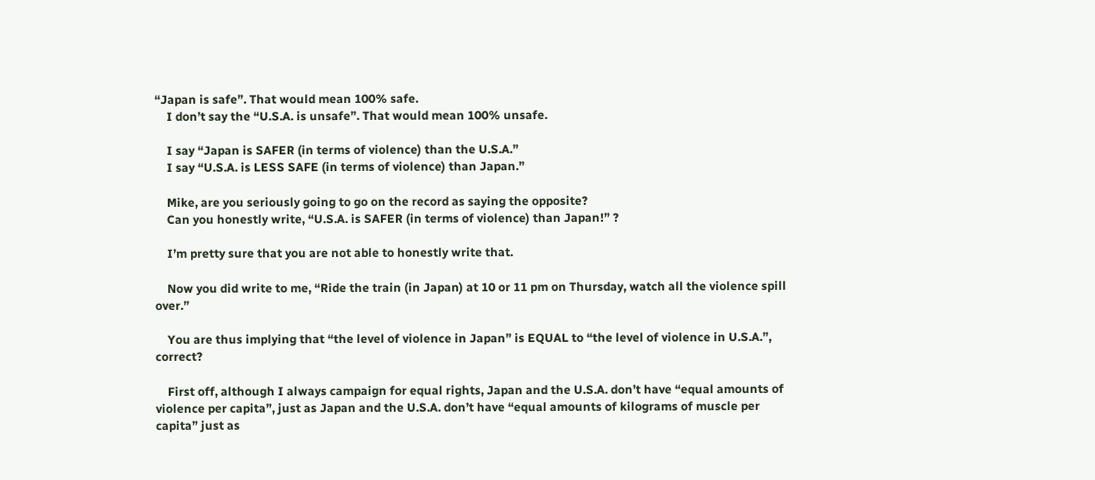“Japan is safe”. That would mean 100% safe.
    I don’t say the “U.S.A. is unsafe”. That would mean 100% unsafe.

    I say “Japan is SAFER (in terms of violence) than the U.S.A.”
    I say “U.S.A. is LESS SAFE (in terms of violence) than Japan.”

    Mike, are you seriously going to go on the record as saying the opposite?
    Can you honestly write, “U.S.A. is SAFER (in terms of violence) than Japan!” ?

    I’m pretty sure that you are not able to honestly write that.

    Now you did write to me, “Ride the train (in Japan) at 10 or 11 pm on Thursday, watch all the violence spill over.”

    You are thus implying that “the level of violence in Japan” is EQUAL to “the level of violence in U.S.A.”, correct?

    First off, although I always campaign for equal rights, Japan and the U.S.A. don’t have “equal amounts of violence per capita”, just as Japan and the U.S.A. don’t have “equal amounts of kilograms of muscle per capita” just as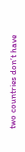two countries don’t have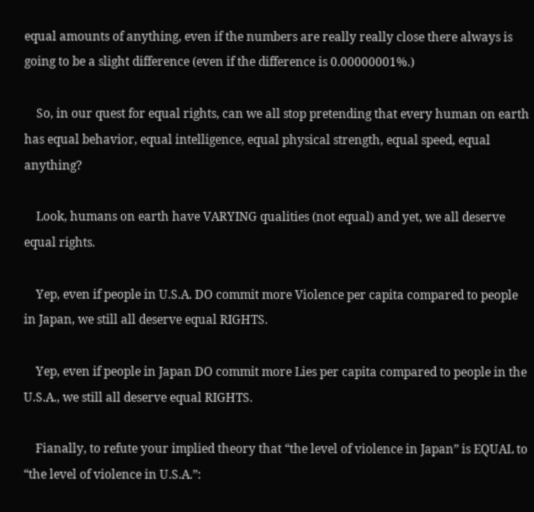equal amounts of anything, even if the numbers are really really close there always is going to be a slight difference (even if the difference is 0.00000001%.)

    So, in our quest for equal rights, can we all stop pretending that every human on earth has equal behavior, equal intelligence, equal physical strength, equal speed, equal anything?

    Look, humans on earth have VARYING qualities (not equal) and yet, we all deserve equal rights.

    Yep, even if people in U.S.A. DO commit more Violence per capita compared to people in Japan, we still all deserve equal RIGHTS.

    Yep, even if people in Japan DO commit more Lies per capita compared to people in the U.S.A., we still all deserve equal RIGHTS.

    Fianally, to refute your implied theory that “the level of violence in Japan” is EQUAL to “the level of violence in U.S.A.”: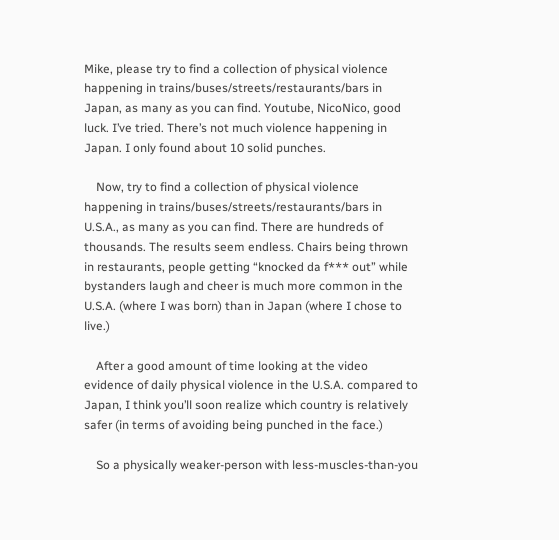Mike, please try to find a collection of physical violence happening in trains/buses/streets/restaurants/bars in Japan, as many as you can find. Youtube, NicoNico, good luck. I’ve tried. There’s not much violence happening in Japan. I only found about 10 solid punches.

    Now, try to find a collection of physical violence happening in trains/buses/streets/restaurants/bars in U.S.A., as many as you can find. There are hundreds of thousands. The results seem endless. Chairs being thrown in restaurants, people getting “knocked da f*** out” while bystanders laugh and cheer is much more common in the U.S.A. (where I was born) than in Japan (where I chose to live.)

    After a good amount of time looking at the video evidence of daily physical violence in the U.S.A. compared to Japan, I think you’ll soon realize which country is relatively safer (in terms of avoiding being punched in the face.)

    So a physically weaker-person with less-muscles-than-you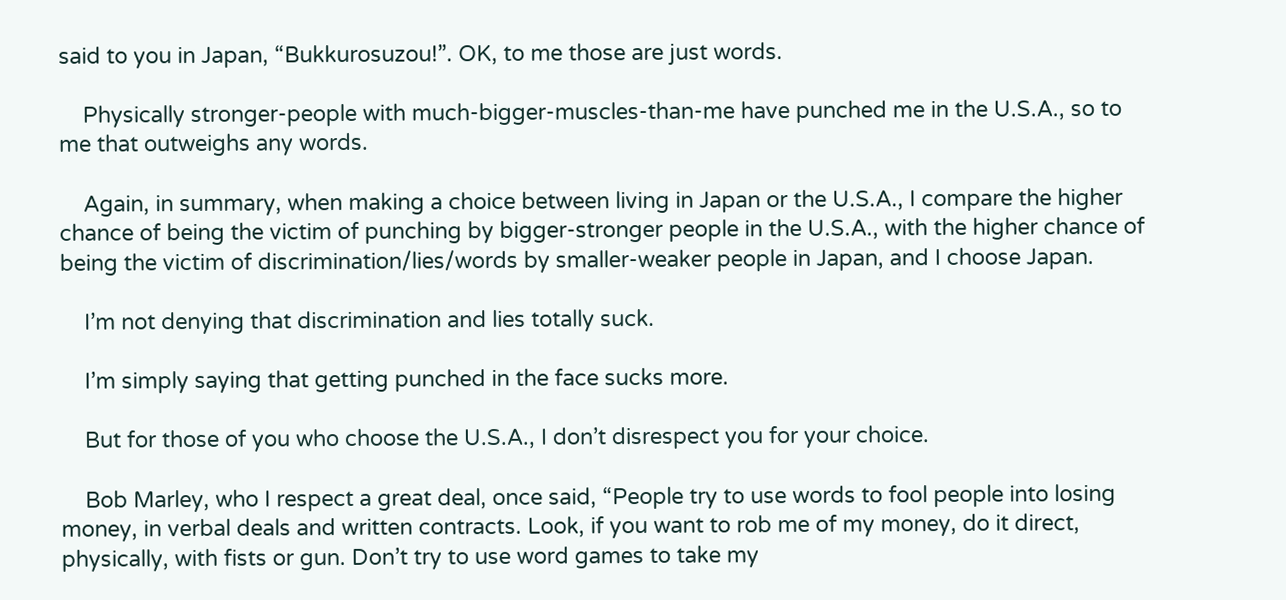said to you in Japan, “Bukkurosuzou!”. OK, to me those are just words.

    Physically stronger-people with much-bigger-muscles-than-me have punched me in the U.S.A., so to me that outweighs any words.

    Again, in summary, when making a choice between living in Japan or the U.S.A., I compare the higher chance of being the victim of punching by bigger-stronger people in the U.S.A., with the higher chance of being the victim of discrimination/lies/words by smaller-weaker people in Japan, and I choose Japan.

    I’m not denying that discrimination and lies totally suck.

    I’m simply saying that getting punched in the face sucks more.

    But for those of you who choose the U.S.A., I don’t disrespect you for your choice.

    Bob Marley, who I respect a great deal, once said, “People try to use words to fool people into losing money, in verbal deals and written contracts. Look, if you want to rob me of my money, do it direct, physically, with fists or gun. Don’t try to use word games to take my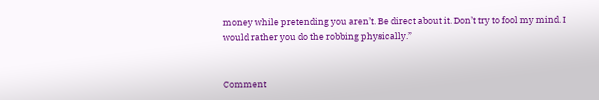money while pretending you aren’t. Be direct about it. Don’t try to fool my mind. I would rather you do the robbing physically.”


Comment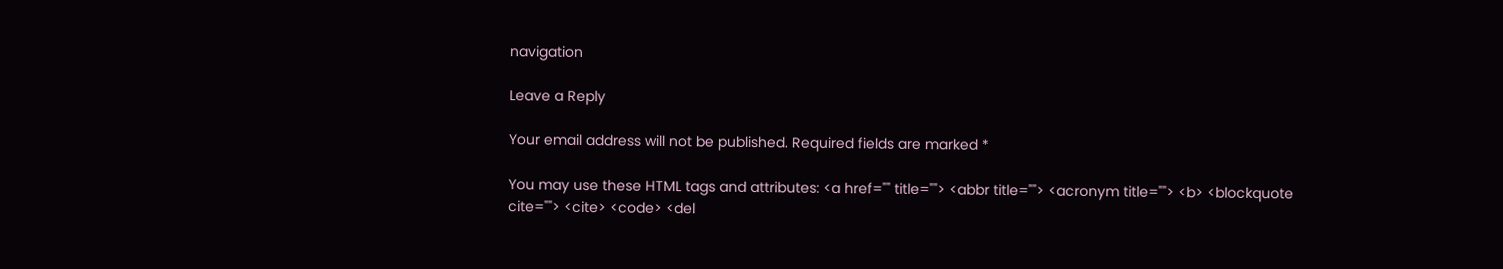navigation

Leave a Reply

Your email address will not be published. Required fields are marked *

You may use these HTML tags and attributes: <a href="" title=""> <abbr title=""> <acronym title=""> <b> <blockquote cite=""> <cite> <code> <del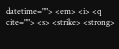datetime=""> <em> <i> <q cite=""> <s> <strike> <strong>